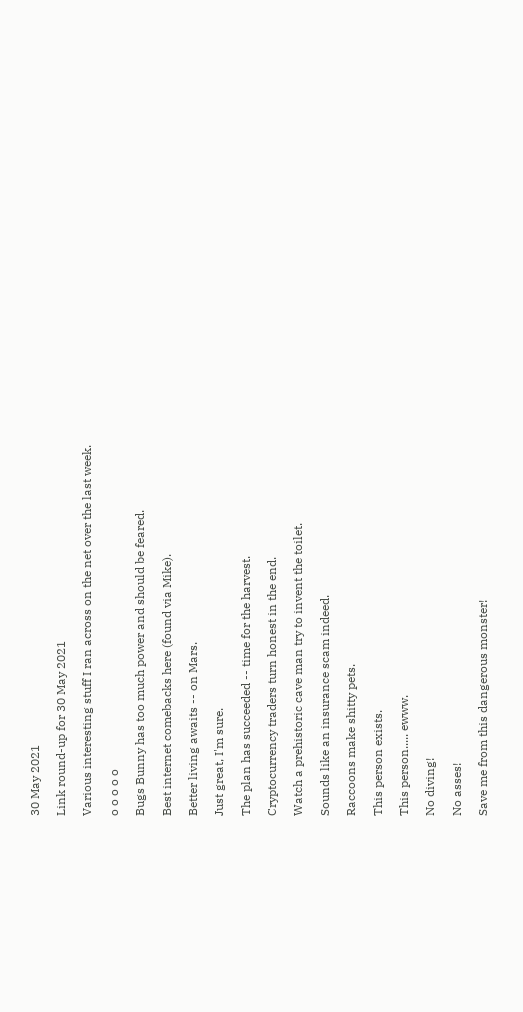30 May 2021

Link round-up for 30 May 2021

Various interesting stuff I ran across on the net over the last week.

o o o o o

Bugs Bunny has too much power and should be feared.

Best internet comebacks here (found via Mike).

Better living awaits -- on Mars.

Just great, I'm sure.

The plan has succeeded -- time for the harvest.

Cryptocurrency traders turn honest in the end.

Watch a prehistoric cave man try to invent the toilet.

Sounds like an insurance scam indeed.

Raccoons make shitty pets.

This person exists.

This person..... ewww.

No diving!

No asses!

Save me from this dangerous monster!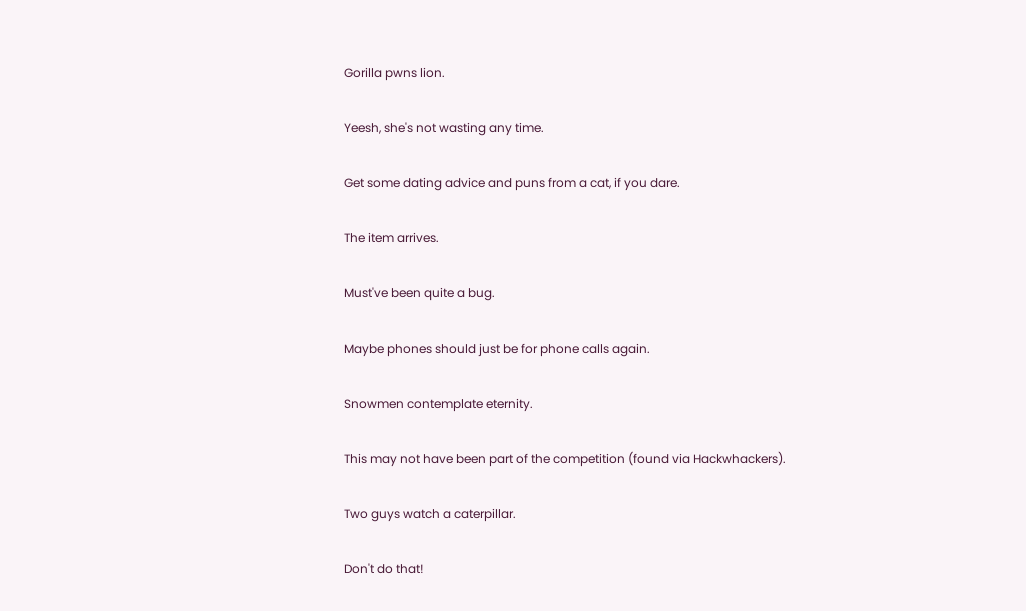Gorilla pwns lion.

Yeesh, she's not wasting any time.

Get some dating advice and puns from a cat, if you dare.

The item arrives.

Must've been quite a bug.

Maybe phones should just be for phone calls again.

Snowmen contemplate eternity.

This may not have been part of the competition (found via Hackwhackers).

Two guys watch a caterpillar.

Don't do that!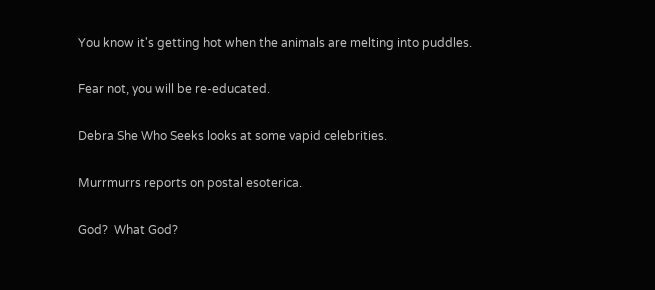You know it's getting hot when the animals are melting into puddles.

Fear not, you will be re-educated.

Debra She Who Seeks looks at some vapid celebrities.

Murrmurrs reports on postal esoterica.

God?  What God?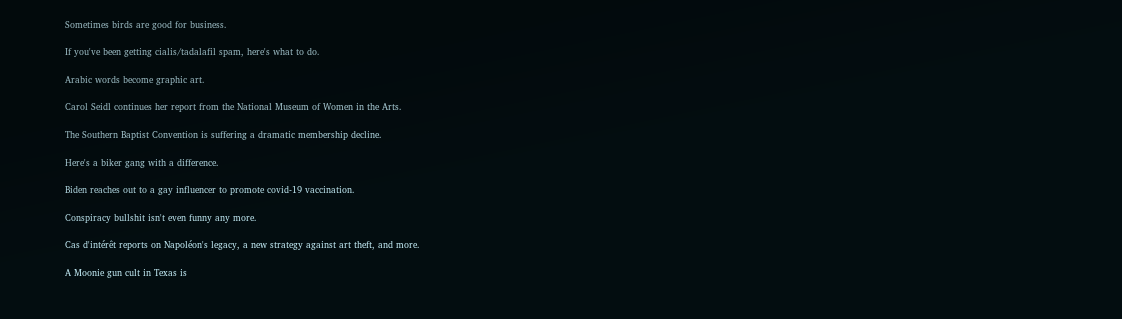Sometimes birds are good for business.

If you've been getting cialis/tadalafil spam, here's what to do.

Arabic words become graphic art.

Carol Seidl continues her report from the National Museum of Women in the Arts.

The Southern Baptist Convention is suffering a dramatic membership decline.

Here's a biker gang with a difference.

Biden reaches out to a gay influencer to promote covid-19 vaccination.

Conspiracy bullshit isn't even funny any more.

Cas d'intérêt reports on Napoléon's legacy, a new strategy against art theft, and more.

A Moonie gun cult in Texas is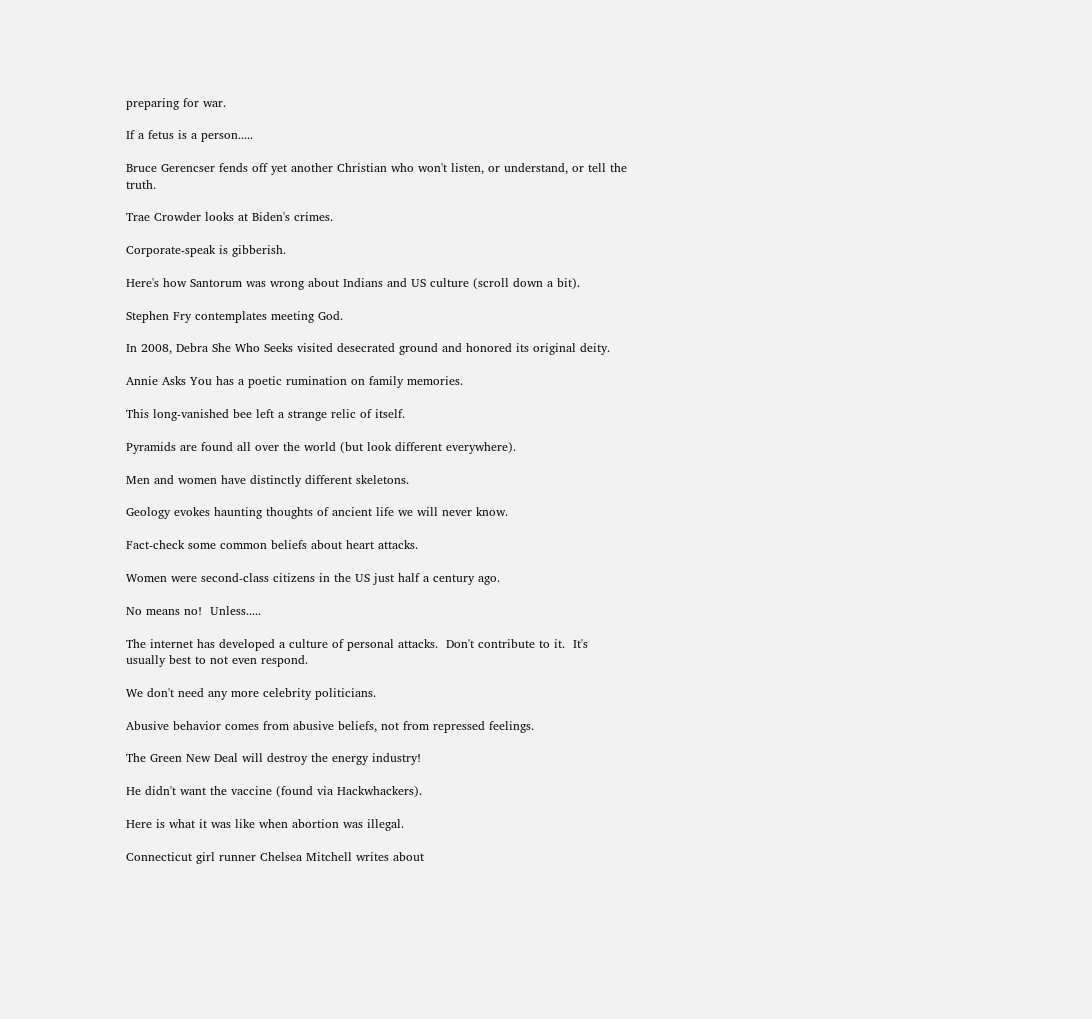preparing for war.

If a fetus is a person.....

Bruce Gerencser fends off yet another Christian who won't listen, or understand, or tell the truth.

Trae Crowder looks at Biden's crimes.

Corporate-speak is gibberish.

Here's how Santorum was wrong about Indians and US culture (scroll down a bit).

Stephen Fry contemplates meeting God.

In 2008, Debra She Who Seeks visited desecrated ground and honored its original deity.

Annie Asks You has a poetic rumination on family memories.

This long-vanished bee left a strange relic of itself.

Pyramids are found all over the world (but look different everywhere).

Men and women have distinctly different skeletons.

Geology evokes haunting thoughts of ancient life we will never know.

Fact-check some common beliefs about heart attacks.

Women were second-class citizens in the US just half a century ago.

No means no!  Unless.....

The internet has developed a culture of personal attacks.  Don't contribute to it.  It's usually best to not even respond.

We don't need any more celebrity politicians.

Abusive behavior comes from abusive beliefs, not from repressed feelings.

The Green New Deal will destroy the energy industry!

He didn't want the vaccine (found via Hackwhackers).

Here is what it was like when abortion was illegal.

Connecticut girl runner Chelsea Mitchell writes about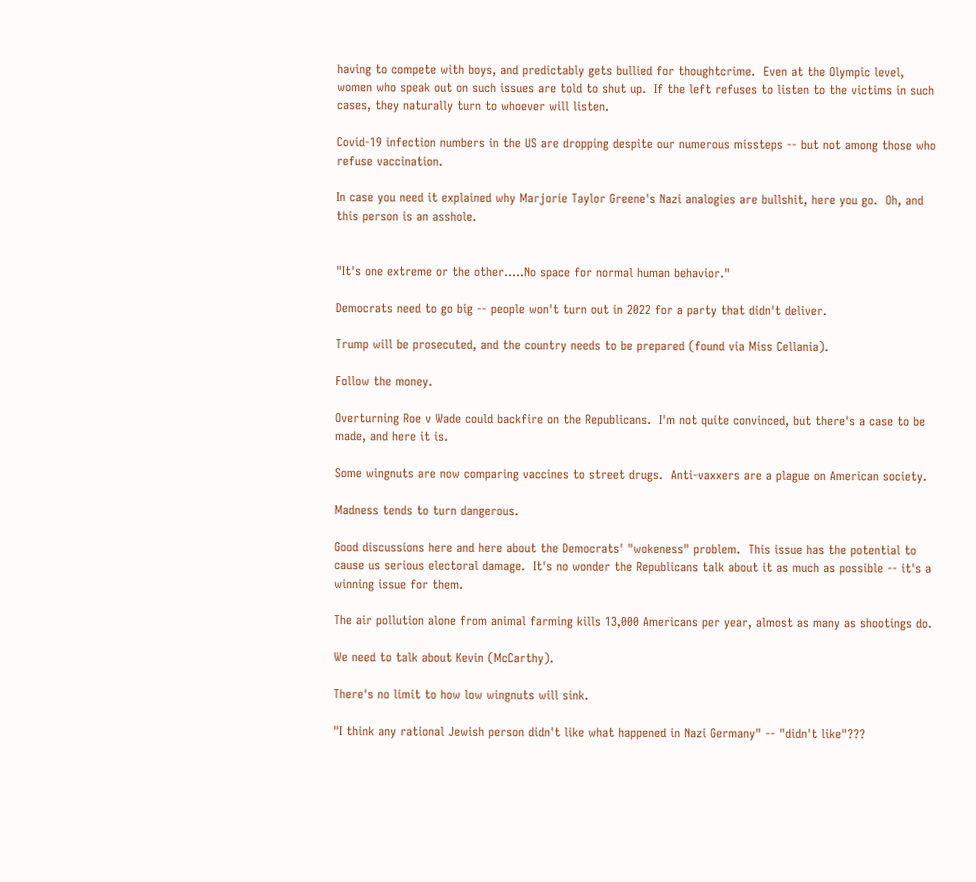having to compete with boys, and predictably gets bullied for thoughtcrime.  Even at the Olympic level, women who speak out on such issues are told to shut up.  If the left refuses to listen to the victims in such cases, they naturally turn to whoever will listen.

Covid-19 infection numbers in the US are dropping despite our numerous missteps -- but not among those who refuse vaccination.

In case you need it explained why Marjorie Taylor Greene's Nazi analogies are bullshit, here you go.  Oh, and this person is an asshole.


"It's one extreme or the other.....No space for normal human behavior."

Democrats need to go big -- people won't turn out in 2022 for a party that didn't deliver.

Trump will be prosecuted, and the country needs to be prepared (found via Miss Cellania).

Follow the money.

Overturning Roe v Wade could backfire on the Republicans.  I'm not quite convinced, but there's a case to be made, and here it is.

Some wingnuts are now comparing vaccines to street drugs.  Anti-vaxxers are a plague on American society.

Madness tends to turn dangerous.

Good discussions here and here about the Democrats' "wokeness" problem.  This issue has the potential to cause us serious electoral damage.  It's no wonder the Republicans talk about it as much as possible -- it's a winning issue for them.

The air pollution alone from animal farming kills 13,000 Americans per year, almost as many as shootings do.

We need to talk about Kevin (McCarthy).

There's no limit to how low wingnuts will sink.

"I think any rational Jewish person didn't like what happened in Nazi Germany" -- "didn't like"???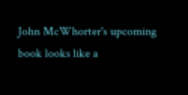John McWhorter's upcoming book looks like a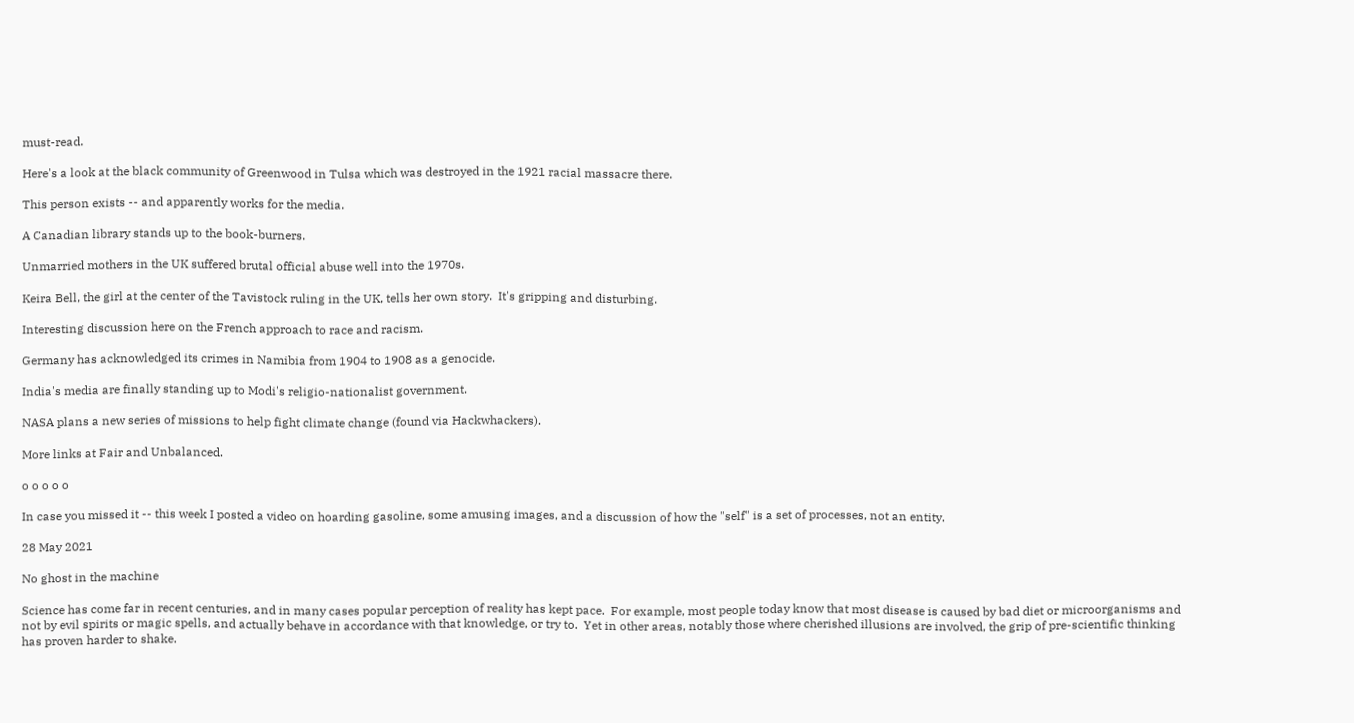must-read.

Here's a look at the black community of Greenwood in Tulsa which was destroyed in the 1921 racial massacre there.

This person exists -- and apparently works for the media.

A Canadian library stands up to the book-burners.

Unmarried mothers in the UK suffered brutal official abuse well into the 1970s.

Keira Bell, the girl at the center of the Tavistock ruling in the UK, tells her own story.  It's gripping and disturbing.

Interesting discussion here on the French approach to race and racism.

Germany has acknowledged its crimes in Namibia from 1904 to 1908 as a genocide.

India's media are finally standing up to Modi's religio-nationalist government.

NASA plans a new series of missions to help fight climate change (found via Hackwhackers).

More links at Fair and Unbalanced.

o o o o o

In case you missed it -- this week I posted a video on hoarding gasoline, some amusing images, and a discussion of how the "self" is a set of processes, not an entity.

28 May 2021

No ghost in the machine

Science has come far in recent centuries, and in many cases popular perception of reality has kept pace.  For example, most people today know that most disease is caused by bad diet or microorganisms and not by evil spirits or magic spells, and actually behave in accordance with that knowledge, or try to.  Yet in other areas, notably those where cherished illusions are involved, the grip of pre-scientific thinking has proven harder to shake.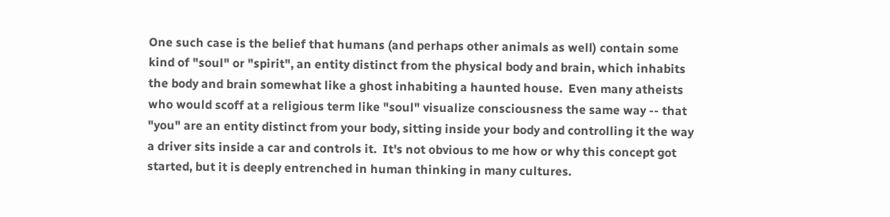One such case is the belief that humans (and perhaps other animals as well) contain some kind of "soul" or "spirit", an entity distinct from the physical body and brain, which inhabits the body and brain somewhat like a ghost inhabiting a haunted house.  Even many atheists who would scoff at a religious term like "soul" visualize consciousness the same way -- that "you" are an entity distinct from your body, sitting inside your body and controlling it the way a driver sits inside a car and controls it.  It's not obvious to me how or why this concept got started, but it is deeply entrenched in human thinking in many cultures.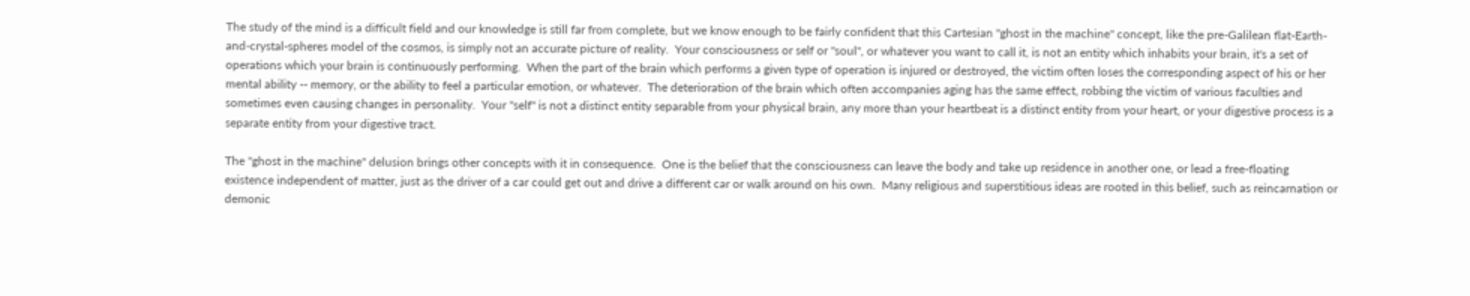The study of the mind is a difficult field and our knowledge is still far from complete, but we know enough to be fairly confident that this Cartesian "ghost in the machine" concept, like the pre-Galilean flat-Earth-and-crystal-spheres model of the cosmos, is simply not an accurate picture of reality.  Your consciousness or self or "soul", or whatever you want to call it, is not an entity which inhabits your brain, it's a set of operations which your brain is continuously performing.  When the part of the brain which performs a given type of operation is injured or destroyed, the victim often loses the corresponding aspect of his or her mental ability -- memory, or the ability to feel a particular emotion, or whatever.  The deterioration of the brain which often accompanies aging has the same effect, robbing the victim of various faculties and sometimes even causing changes in personality.  Your "self" is not a distinct entity separable from your physical brain, any more than your heartbeat is a distinct entity from your heart, or your digestive process is a separate entity from your digestive tract.

The "ghost in the machine" delusion brings other concepts with it in consequence.  One is the belief that the consciousness can leave the body and take up residence in another one, or lead a free-floating existence independent of matter, just as the driver of a car could get out and drive a different car or walk around on his own.  Many religious and superstitious ideas are rooted in this belief, such as reincarnation or demonic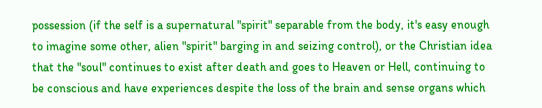possession (if the self is a supernatural "spirit" separable from the body, it's easy enough to imagine some other, alien "spirit" barging in and seizing control), or the Christian idea that the "soul" continues to exist after death and goes to Heaven or Hell, continuing to be conscious and have experiences despite the loss of the brain and sense organs which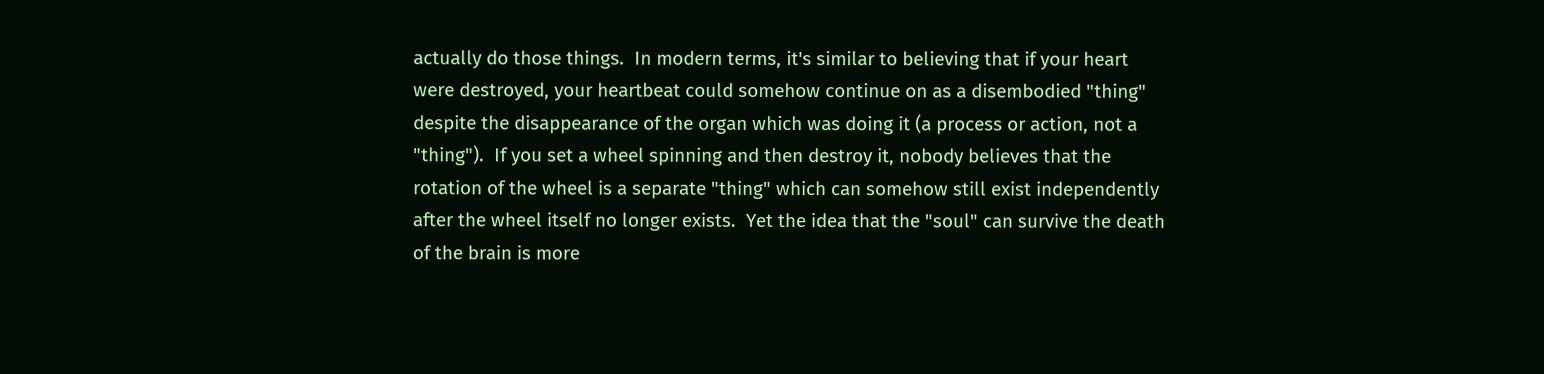actually do those things.  In modern terms, it's similar to believing that if your heart were destroyed, your heartbeat could somehow continue on as a disembodied "thing" despite the disappearance of the organ which was doing it (a process or action, not a "thing").  If you set a wheel spinning and then destroy it, nobody believes that the rotation of the wheel is a separate "thing" which can somehow still exist independently after the wheel itself no longer exists.  Yet the idea that the "soul" can survive the death of the brain is more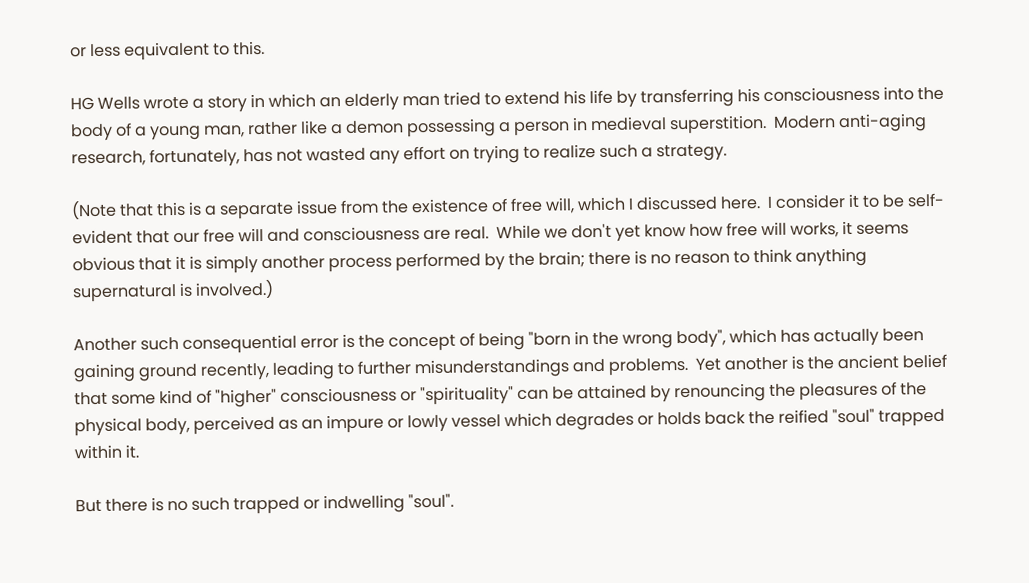or less equivalent to this.

HG Wells wrote a story in which an elderly man tried to extend his life by transferring his consciousness into the body of a young man, rather like a demon possessing a person in medieval superstition.  Modern anti-aging research, fortunately, has not wasted any effort on trying to realize such a strategy.

(Note that this is a separate issue from the existence of free will, which I discussed here.  I consider it to be self-evident that our free will and consciousness are real.  While we don't yet know how free will works, it seems obvious that it is simply another process performed by the brain; there is no reason to think anything supernatural is involved.)

Another such consequential error is the concept of being "born in the wrong body", which has actually been gaining ground recently, leading to further misunderstandings and problems.  Yet another is the ancient belief that some kind of "higher" consciousness or "spirituality" can be attained by renouncing the pleasures of the physical body, perceived as an impure or lowly vessel which degrades or holds back the reified "soul" trapped within it.

But there is no such trapped or indwelling "soul".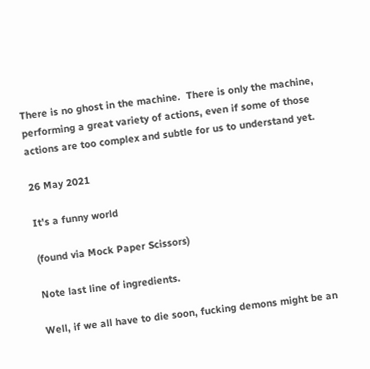There is no ghost in the machine.  There is only the machine, performing a great variety of actions, even if some of those actions are too complex and subtle for us to understand yet.

26 May 2021

It's a funny world

(found via Mock Paper Scissors)

Note last line of ingredients.

Well, if we all have to die soon, fucking demons might be an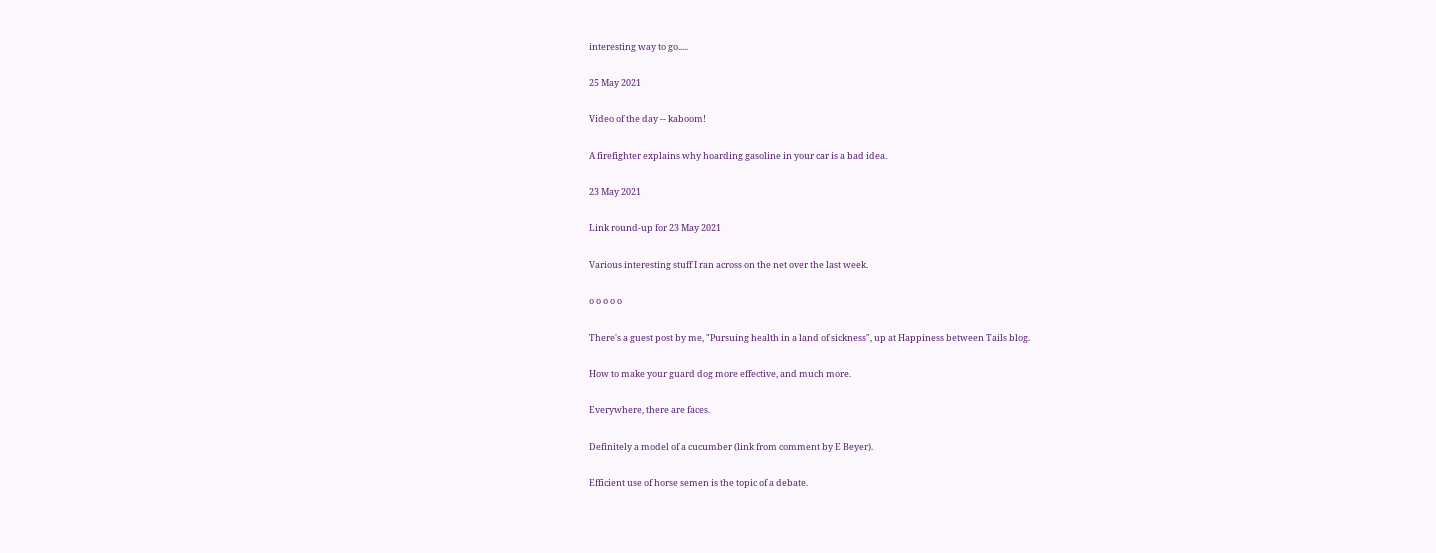interesting way to go.....

25 May 2021

Video of the day -- kaboom!

A firefighter explains why hoarding gasoline in your car is a bad idea.

23 May 2021

Link round-up for 23 May 2021

Various interesting stuff I ran across on the net over the last week.

o o o o o

There's a guest post by me, "Pursuing health in a land of sickness", up at Happiness between Tails blog.

How to make your guard dog more effective, and much more.

Everywhere, there are faces.

Definitely a model of a cucumber (link from comment by E Beyer).

Efficient use of horse semen is the topic of a debate.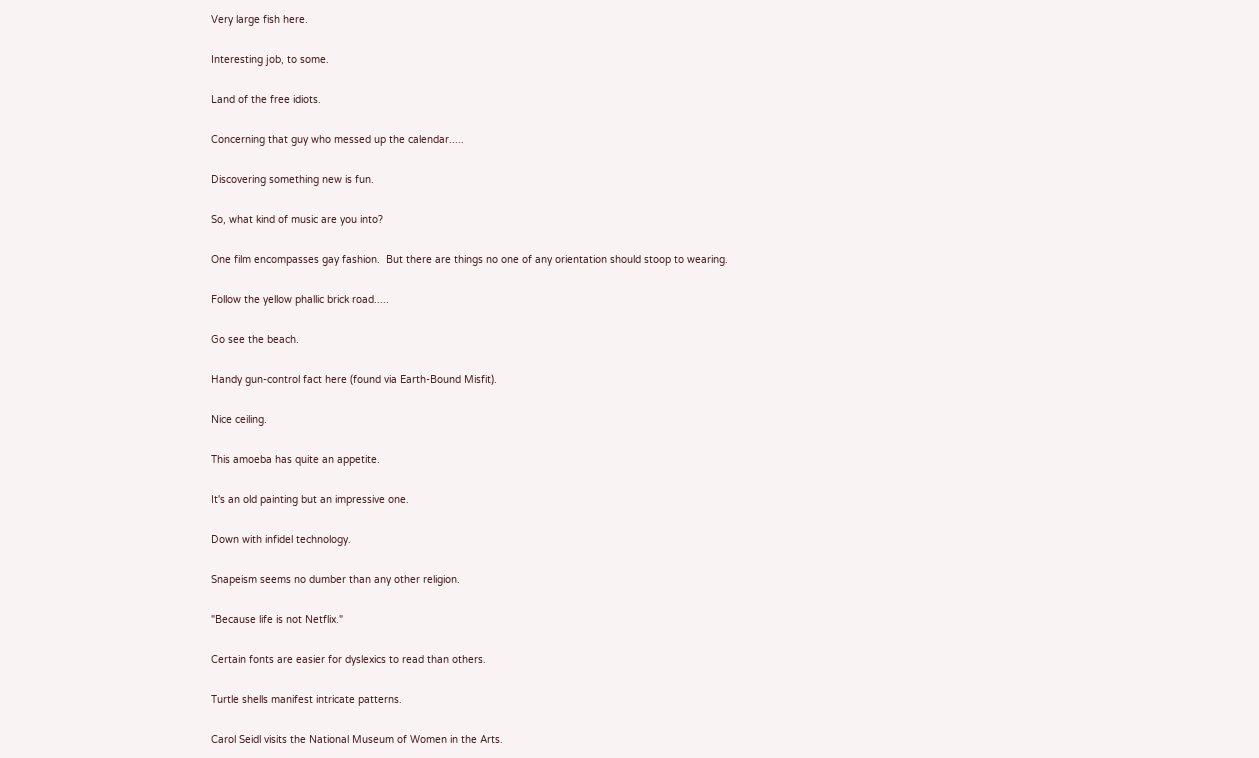Very large fish here.

Interesting job, to some.

Land of the free idiots.

Concerning that guy who messed up the calendar.....

Discovering something new is fun.

So, what kind of music are you into?

One film encompasses gay fashion.  But there are things no one of any orientation should stoop to wearing.

Follow the yellow phallic brick road.....

Go see the beach.

Handy gun-control fact here (found via Earth-Bound Misfit).

Nice ceiling.

This amoeba has quite an appetite.

It's an old painting but an impressive one.

Down with infidel technology.

Snapeism seems no dumber than any other religion.

"Because life is not Netflix."

Certain fonts are easier for dyslexics to read than others.

Turtle shells manifest intricate patterns.

Carol Seidl visits the National Museum of Women in the Arts.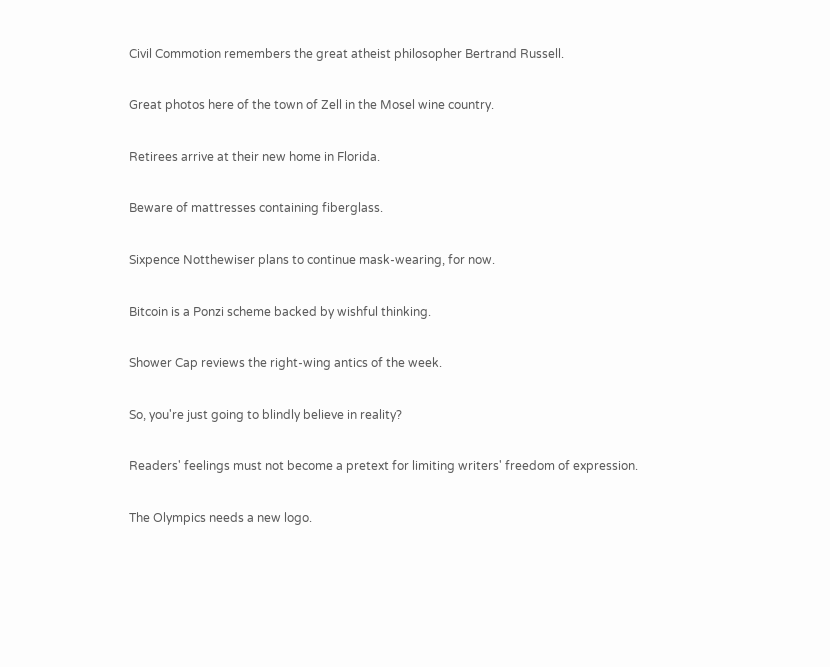Civil Commotion remembers the great atheist philosopher Bertrand Russell.

Great photos here of the town of Zell in the Mosel wine country.

Retirees arrive at their new home in Florida.

Beware of mattresses containing fiberglass.

Sixpence Notthewiser plans to continue mask-wearing, for now.

Bitcoin is a Ponzi scheme backed by wishful thinking.

Shower Cap reviews the right-wing antics of the week.

So, you're just going to blindly believe in reality?

Readers' feelings must not become a pretext for limiting writers' freedom of expression.

The Olympics needs a new logo.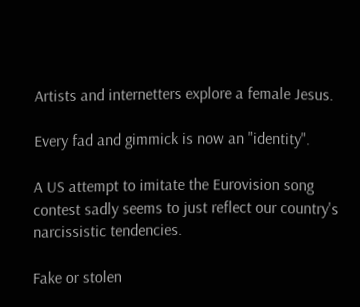Artists and internetters explore a female Jesus.

Every fad and gimmick is now an "identity".

A US attempt to imitate the Eurovision song contest sadly seems to just reflect our country's narcissistic tendencies.

Fake or stolen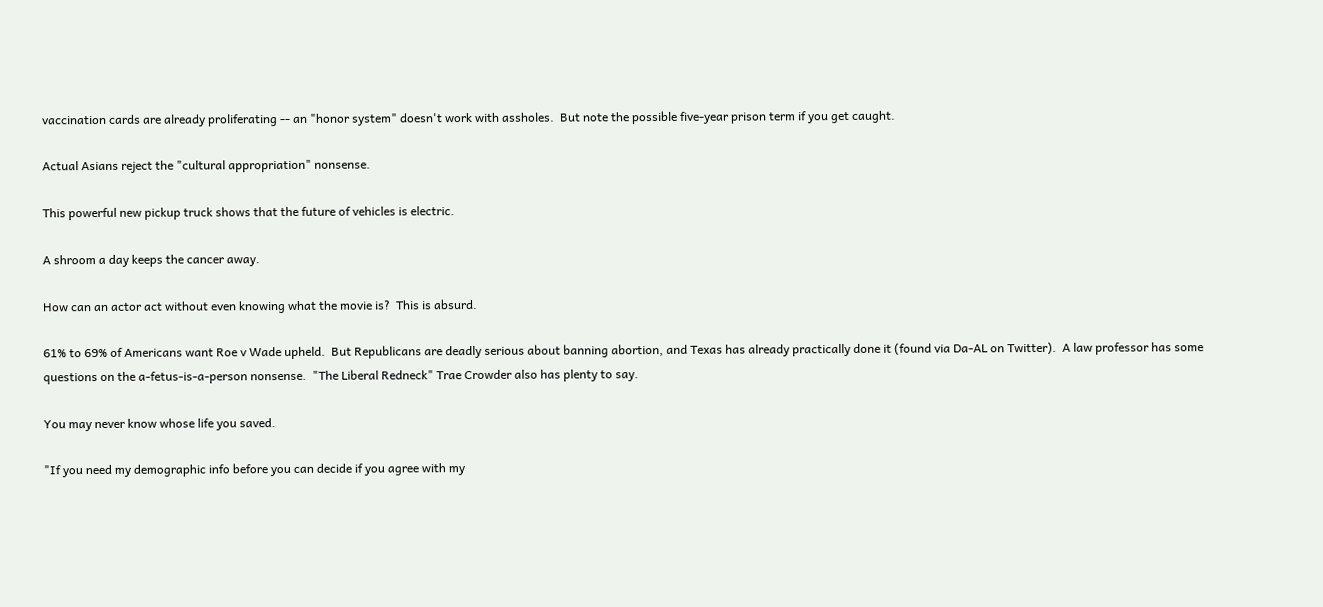vaccination cards are already proliferating -- an "honor system" doesn't work with assholes.  But note the possible five-year prison term if you get caught.

Actual Asians reject the "cultural appropriation" nonsense.

This powerful new pickup truck shows that the future of vehicles is electric.

A shroom a day keeps the cancer away.

How can an actor act without even knowing what the movie is?  This is absurd.

61% to 69% of Americans want Roe v Wade upheld.  But Republicans are deadly serious about banning abortion, and Texas has already practically done it (found via Da-AL on Twitter).  A law professor has some questions on the a-fetus-is-a-person nonsense.  "The Liberal Redneck" Trae Crowder also has plenty to say.

You may never know whose life you saved.

"If you need my demographic info before you can decide if you agree with my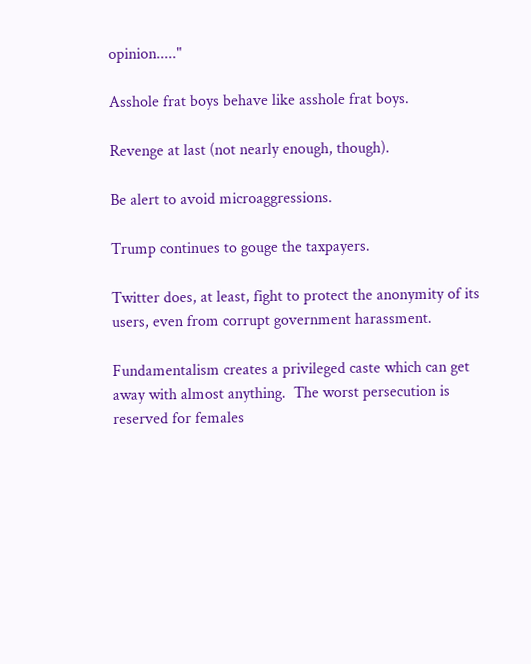opinion....."

Asshole frat boys behave like asshole frat boys.

Revenge at last (not nearly enough, though).

Be alert to avoid microaggressions.

Trump continues to gouge the taxpayers.

Twitter does, at least, fight to protect the anonymity of its users, even from corrupt government harassment.

Fundamentalism creates a privileged caste which can get away with almost anything.  The worst persecution is reserved for females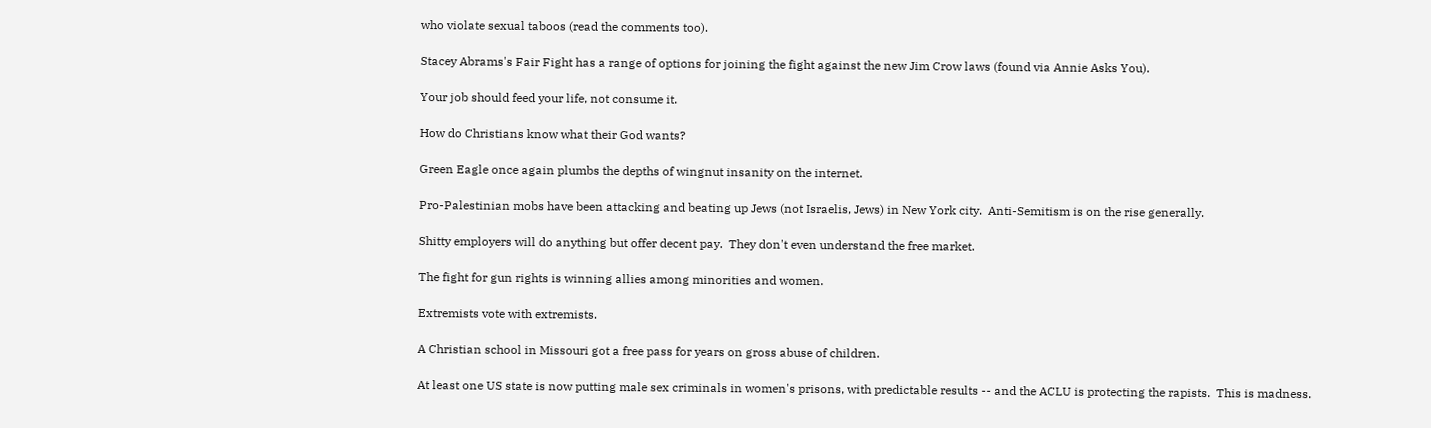who violate sexual taboos (read the comments too).

Stacey Abrams's Fair Fight has a range of options for joining the fight against the new Jim Crow laws (found via Annie Asks You).

Your job should feed your life, not consume it.

How do Christians know what their God wants?

Green Eagle once again plumbs the depths of wingnut insanity on the internet.

Pro-Palestinian mobs have been attacking and beating up Jews (not Israelis, Jews) in New York city.  Anti-Semitism is on the rise generally.

Shitty employers will do anything but offer decent pay.  They don't even understand the free market.

The fight for gun rights is winning allies among minorities and women.

Extremists vote with extremists.

A Christian school in Missouri got a free pass for years on gross abuse of children.

At least one US state is now putting male sex criminals in women's prisons, with predictable results -- and the ACLU is protecting the rapists.  This is madness.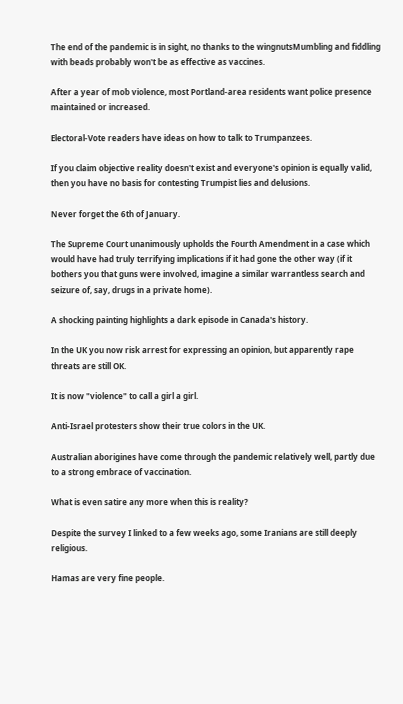The end of the pandemic is in sight, no thanks to the wingnutsMumbling and fiddling with beads probably won't be as effective as vaccines.

After a year of mob violence, most Portland-area residents want police presence maintained or increased.

Electoral-Vote readers have ideas on how to talk to Trumpanzees.

If you claim objective reality doesn't exist and everyone's opinion is equally valid, then you have no basis for contesting Trumpist lies and delusions.

Never forget the 6th of January.

The Supreme Court unanimously upholds the Fourth Amendment in a case which would have had truly terrifying implications if it had gone the other way (if it bothers you that guns were involved, imagine a similar warrantless search and seizure of, say, drugs in a private home).

A shocking painting highlights a dark episode in Canada's history.

In the UK you now risk arrest for expressing an opinion, but apparently rape threats are still OK.

It is now "violence" to call a girl a girl.

Anti-Israel protesters show their true colors in the UK.

Australian aborigines have come through the pandemic relatively well, partly due to a strong embrace of vaccination.

What is even satire any more when this is reality?

Despite the survey I linked to a few weeks ago, some Iranians are still deeply religious.

Hamas are very fine people.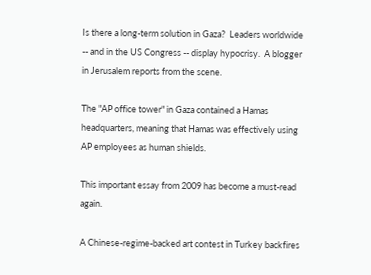Is there a long-term solution in Gaza?  Leaders worldwide -- and in the US Congress -- display hypocrisy.  A blogger in Jerusalem reports from the scene.

The "AP office tower" in Gaza contained a Hamas headquarters, meaning that Hamas was effectively using AP employees as human shields.

This important essay from 2009 has become a must-read again.

A Chinese-regime-backed art contest in Turkey backfires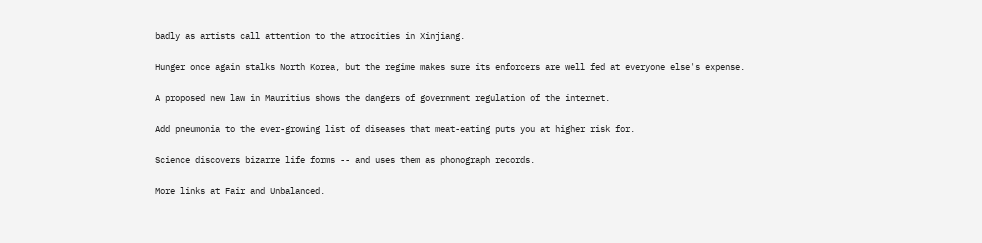badly as artists call attention to the atrocities in Xinjiang.

Hunger once again stalks North Korea, but the regime makes sure its enforcers are well fed at everyone else's expense.

A proposed new law in Mauritius shows the dangers of government regulation of the internet.

Add pneumonia to the ever-growing list of diseases that meat-eating puts you at higher risk for.

Science discovers bizarre life forms -- and uses them as phonograph records.

More links at Fair and Unbalanced.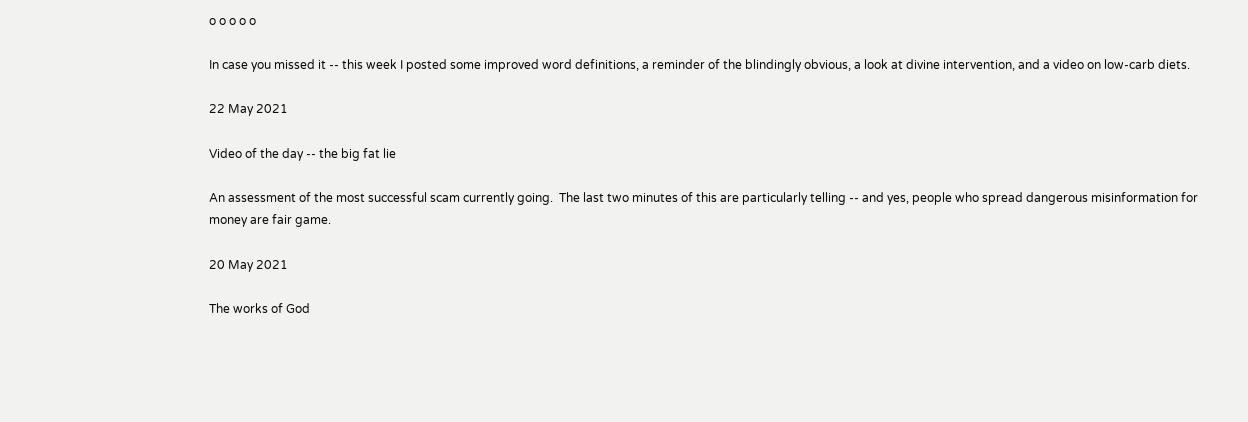o o o o o

In case you missed it -- this week I posted some improved word definitions, a reminder of the blindingly obvious, a look at divine intervention, and a video on low-carb diets.

22 May 2021

Video of the day -- the big fat lie

An assessment of the most successful scam currently going.  The last two minutes of this are particularly telling -- and yes, people who spread dangerous misinformation for money are fair game.

20 May 2021

The works of God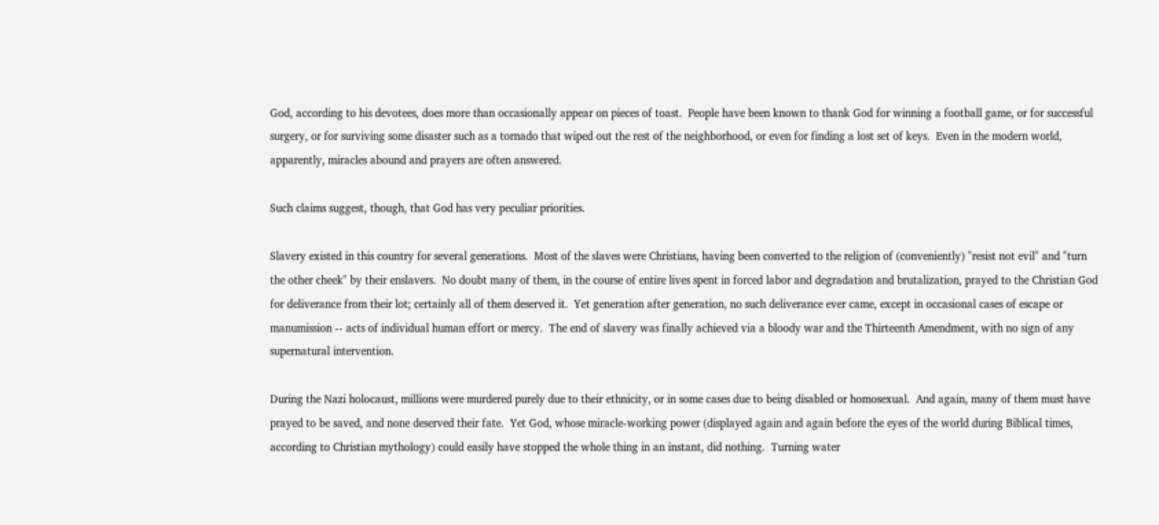God, according to his devotees, does more than occasionally appear on pieces of toast.  People have been known to thank God for winning a football game, or for successful surgery, or for surviving some disaster such as a tornado that wiped out the rest of the neighborhood, or even for finding a lost set of keys.  Even in the modern world, apparently, miracles abound and prayers are often answered.

Such claims suggest, though, that God has very peculiar priorities.

Slavery existed in this country for several generations.  Most of the slaves were Christians, having been converted to the religion of (conveniently) "resist not evil" and "turn the other cheek" by their enslavers.  No doubt many of them, in the course of entire lives spent in forced labor and degradation and brutalization, prayed to the Christian God for deliverance from their lot; certainly all of them deserved it.  Yet generation after generation, no such deliverance ever came, except in occasional cases of escape or manumission -- acts of individual human effort or mercy.  The end of slavery was finally achieved via a bloody war and the Thirteenth Amendment, with no sign of any supernatural intervention.

During the Nazi holocaust, millions were murdered purely due to their ethnicity, or in some cases due to being disabled or homosexual.  And again, many of them must have prayed to be saved, and none deserved their fate.  Yet God, whose miracle-working power (displayed again and again before the eyes of the world during Biblical times, according to Christian mythology) could easily have stopped the whole thing in an instant, did nothing.  Turning water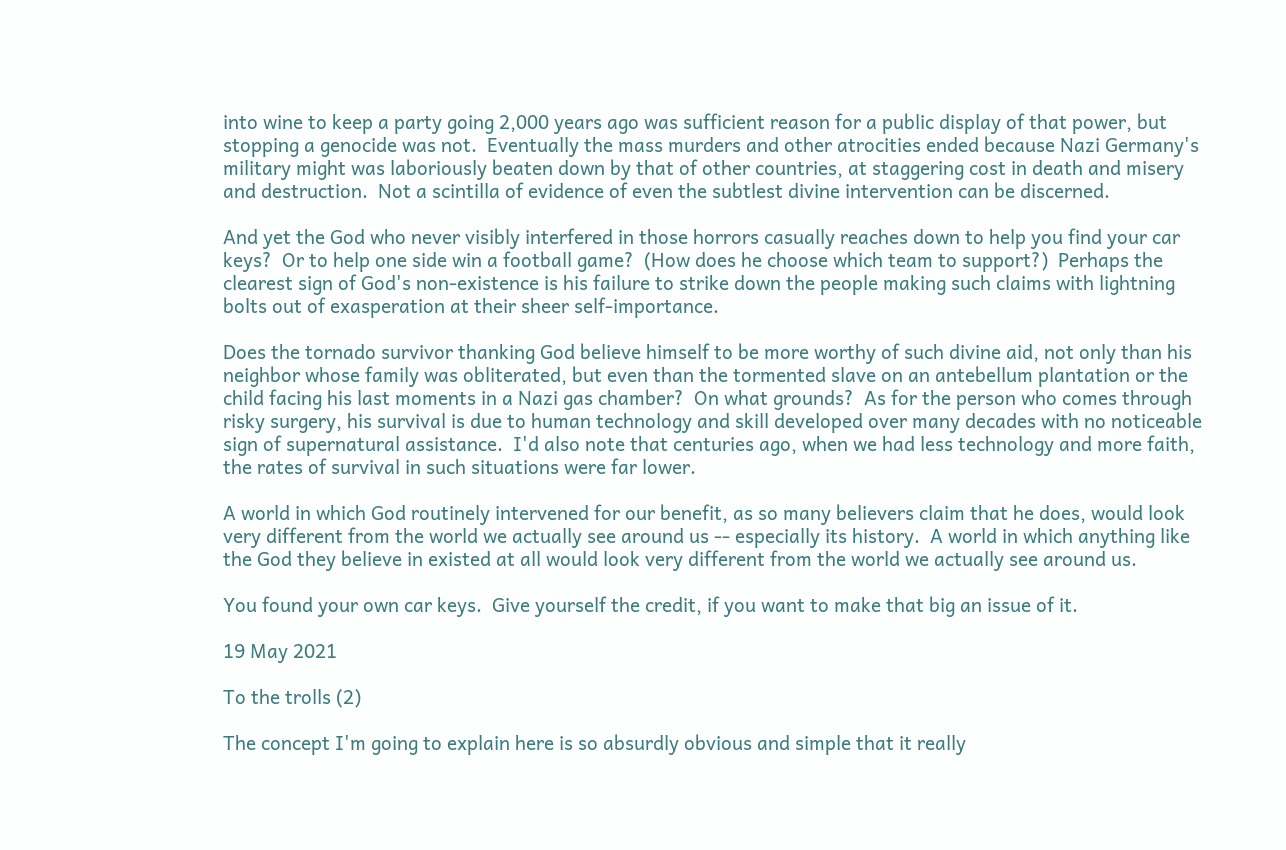into wine to keep a party going 2,000 years ago was sufficient reason for a public display of that power, but stopping a genocide was not.  Eventually the mass murders and other atrocities ended because Nazi Germany's military might was laboriously beaten down by that of other countries, at staggering cost in death and misery and destruction.  Not a scintilla of evidence of even the subtlest divine intervention can be discerned.

And yet the God who never visibly interfered in those horrors casually reaches down to help you find your car keys?  Or to help one side win a football game?  (How does he choose which team to support?)  Perhaps the clearest sign of God's non-existence is his failure to strike down the people making such claims with lightning bolts out of exasperation at their sheer self-importance.

Does the tornado survivor thanking God believe himself to be more worthy of such divine aid, not only than his neighbor whose family was obliterated, but even than the tormented slave on an antebellum plantation or the child facing his last moments in a Nazi gas chamber?  On what grounds?  As for the person who comes through risky surgery, his survival is due to human technology and skill developed over many decades with no noticeable sign of supernatural assistance.  I'd also note that centuries ago, when we had less technology and more faith, the rates of survival in such situations were far lower.

A world in which God routinely intervened for our benefit, as so many believers claim that he does, would look very different from the world we actually see around us -- especially its history.  A world in which anything like the God they believe in existed at all would look very different from the world we actually see around us.

You found your own car keys.  Give yourself the credit, if you want to make that big an issue of it.

19 May 2021

To the trolls (2)

The concept I'm going to explain here is so absurdly obvious and simple that it really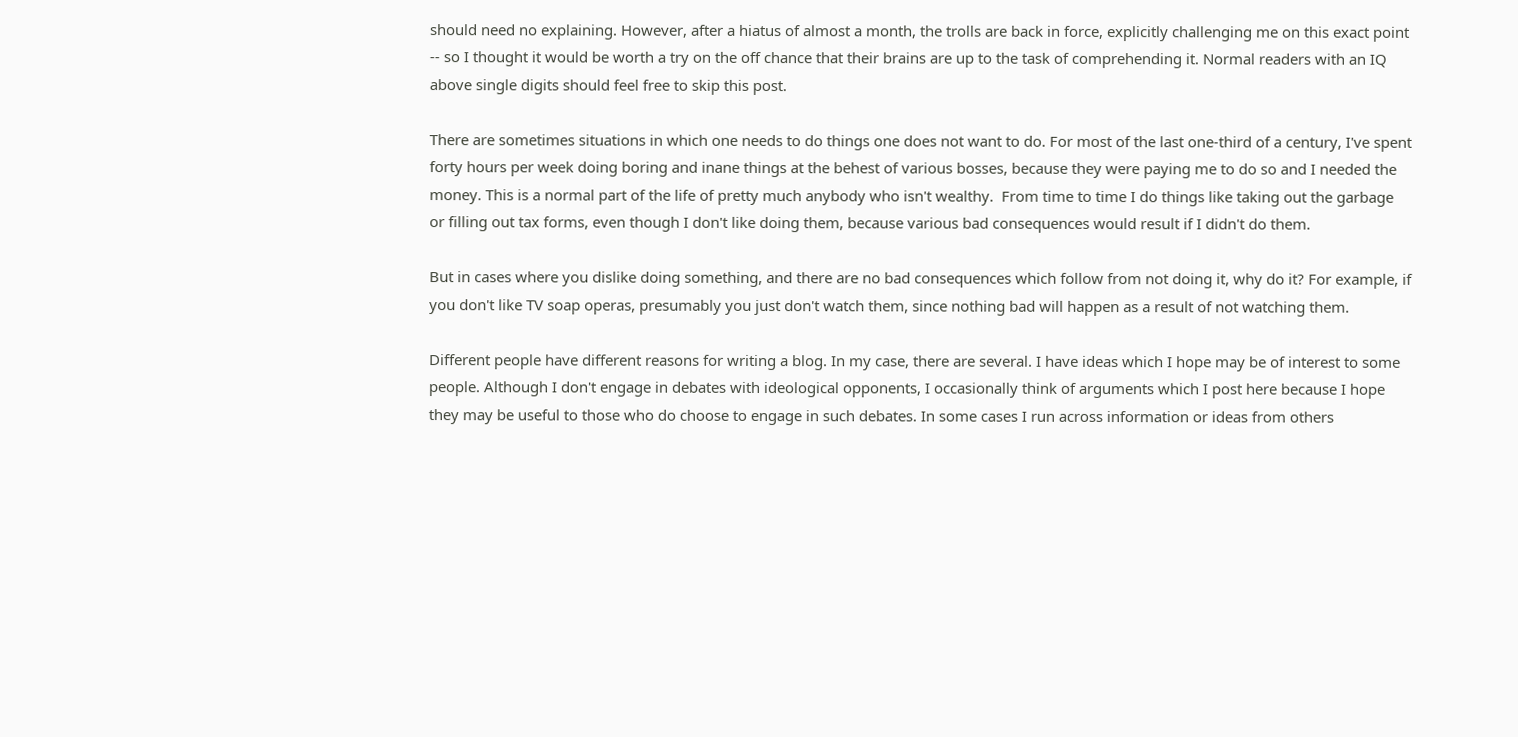should need no explaining. However, after a hiatus of almost a month, the trolls are back in force, explicitly challenging me on this exact point -- so I thought it would be worth a try on the off chance that their brains are up to the task of comprehending it. Normal readers with an IQ above single digits should feel free to skip this post.

There are sometimes situations in which one needs to do things one does not want to do. For most of the last one-third of a century, I've spent forty hours per week doing boring and inane things at the behest of various bosses, because they were paying me to do so and I needed the money. This is a normal part of the life of pretty much anybody who isn't wealthy.  From time to time I do things like taking out the garbage or filling out tax forms, even though I don't like doing them, because various bad consequences would result if I didn't do them.

But in cases where you dislike doing something, and there are no bad consequences which follow from not doing it, why do it? For example, if you don't like TV soap operas, presumably you just don't watch them, since nothing bad will happen as a result of not watching them.

Different people have different reasons for writing a blog. In my case, there are several. I have ideas which I hope may be of interest to some people. Although I don't engage in debates with ideological opponents, I occasionally think of arguments which I post here because I hope they may be useful to those who do choose to engage in such debates. In some cases I run across information or ideas from others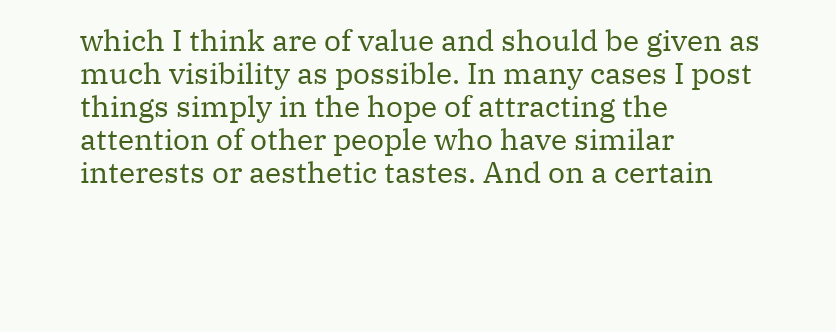which I think are of value and should be given as much visibility as possible. In many cases I post things simply in the hope of attracting the attention of other people who have similar interests or aesthetic tastes. And on a certain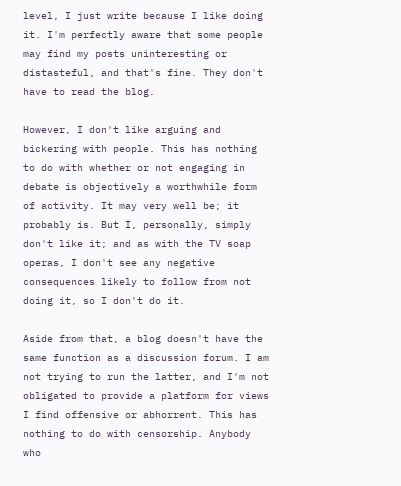level, I just write because I like doing it. I'm perfectly aware that some people may find my posts uninteresting or distasteful, and that's fine. They don't have to read the blog.

However, I don't like arguing and bickering with people. This has nothing to do with whether or not engaging in debate is objectively a worthwhile form of activity. It may very well be; it probably is. But I, personally, simply don't like it; and as with the TV soap operas, I don't see any negative consequences likely to follow from not doing it, so I don't do it.

Aside from that, a blog doesn't have the same function as a discussion forum. I am not trying to run the latter, and I'm not obligated to provide a platform for views I find offensive or abhorrent. This has nothing to do with censorship. Anybody who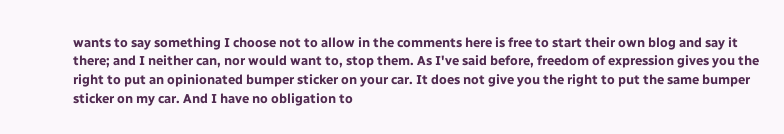wants to say something I choose not to allow in the comments here is free to start their own blog and say it there; and I neither can, nor would want to, stop them. As I've said before, freedom of expression gives you the right to put an opinionated bumper sticker on your car. It does not give you the right to put the same bumper sticker on my car. And I have no obligation to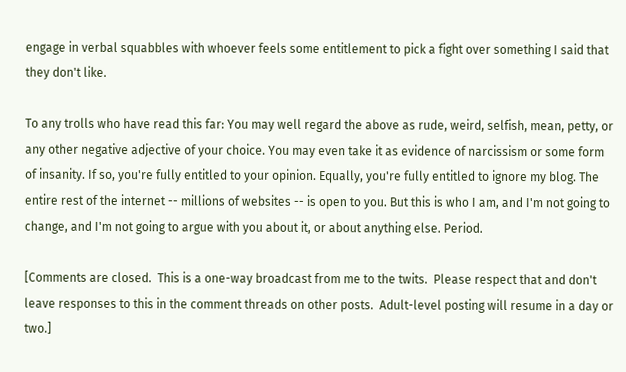engage in verbal squabbles with whoever feels some entitlement to pick a fight over something I said that they don't like.

To any trolls who have read this far: You may well regard the above as rude, weird, selfish, mean, petty, or any other negative adjective of your choice. You may even take it as evidence of narcissism or some form of insanity. If so, you're fully entitled to your opinion. Equally, you're fully entitled to ignore my blog. The entire rest of the internet -- millions of websites -- is open to you. But this is who I am, and I'm not going to change, and I'm not going to argue with you about it, or about anything else. Period.

[Comments are closed.  This is a one-way broadcast from me to the twits.  Please respect that and don't leave responses to this in the comment threads on other posts.  Adult-level posting will resume in a day or two.]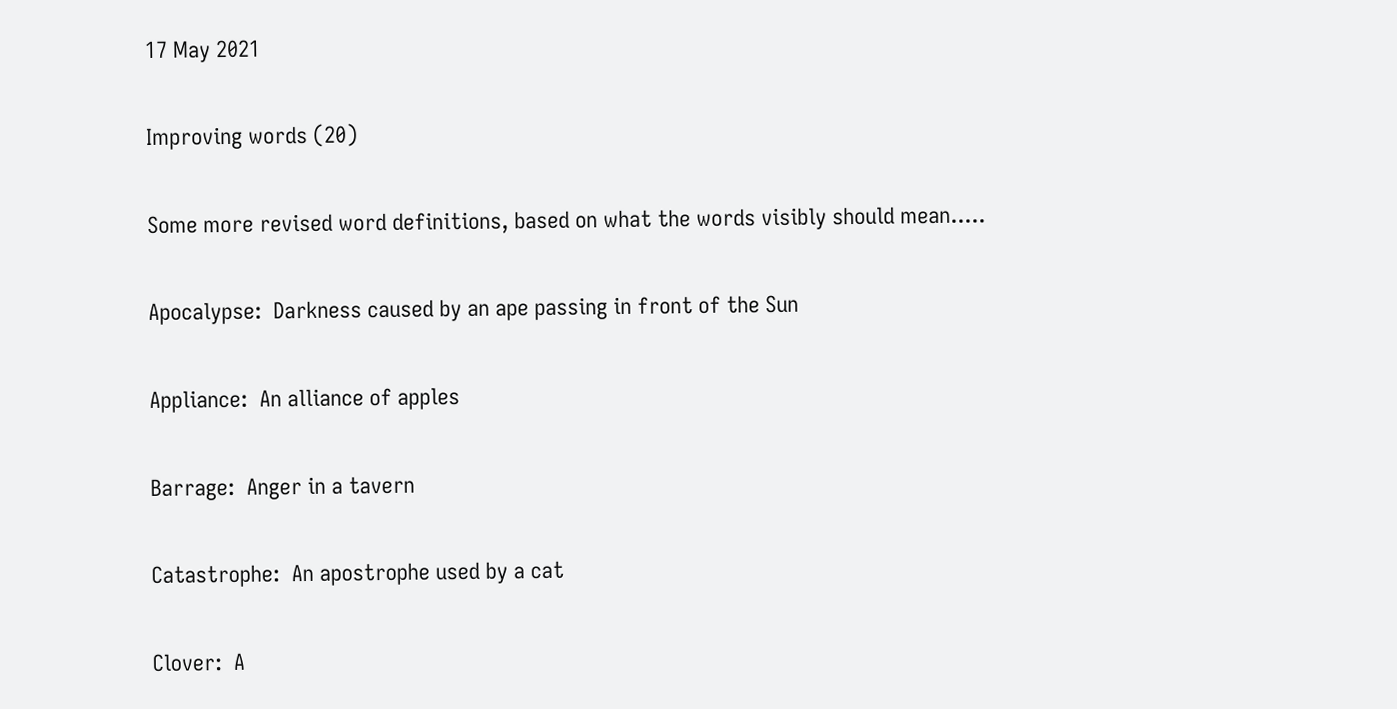17 May 2021

Improving words (20)

Some more revised word definitions, based on what the words visibly should mean.....

Apocalypse:  Darkness caused by an ape passing in front of the Sun

Appliance:  An alliance of apples

Barrage:  Anger in a tavern

Catastrophe:  An apostrophe used by a cat

Clover:  A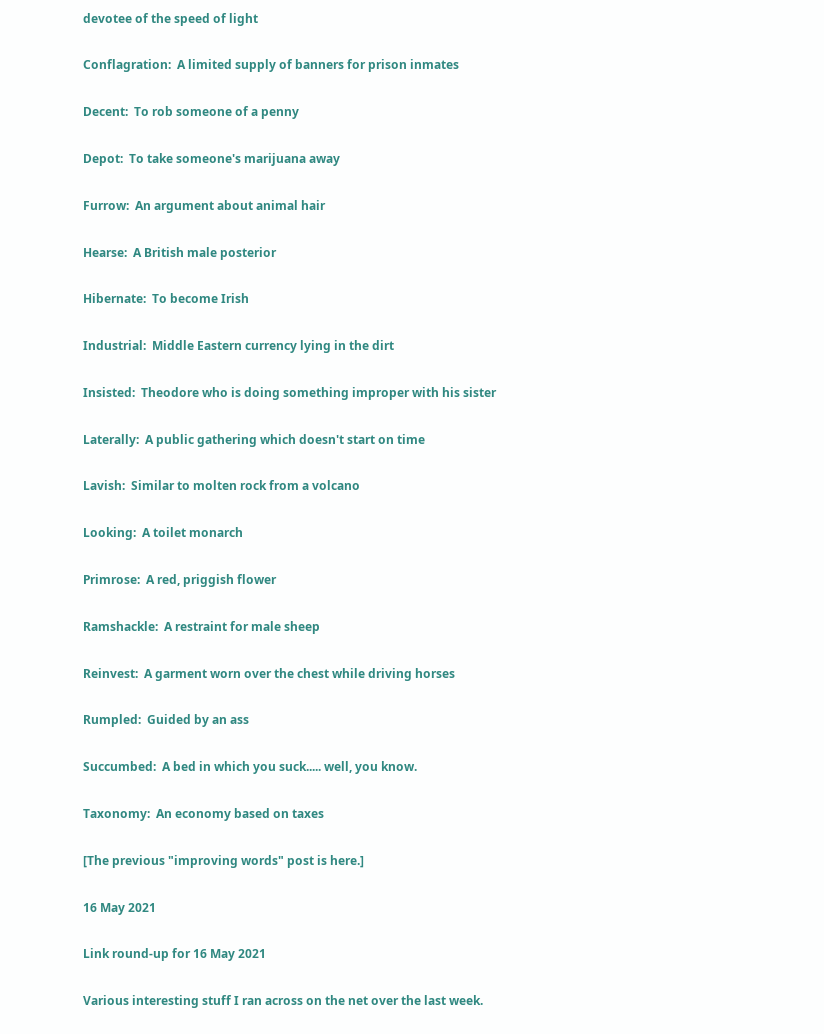devotee of the speed of light

Conflagration:  A limited supply of banners for prison inmates

Decent:  To rob someone of a penny

Depot:  To take someone's marijuana away

Furrow:  An argument about animal hair

Hearse:  A British male posterior

Hibernate:  To become Irish

Industrial:  Middle Eastern currency lying in the dirt

Insisted:  Theodore who is doing something improper with his sister

Laterally:  A public gathering which doesn't start on time

Lavish:  Similar to molten rock from a volcano

Looking:  A toilet monarch

Primrose:  A red, priggish flower

Ramshackle:  A restraint for male sheep

Reinvest:  A garment worn over the chest while driving horses

Rumpled:  Guided by an ass

Succumbed:  A bed in which you suck..... well, you know.

Taxonomy:  An economy based on taxes

[The previous "improving words" post is here.]

16 May 2021

Link round-up for 16 May 2021

Various interesting stuff I ran across on the net over the last week.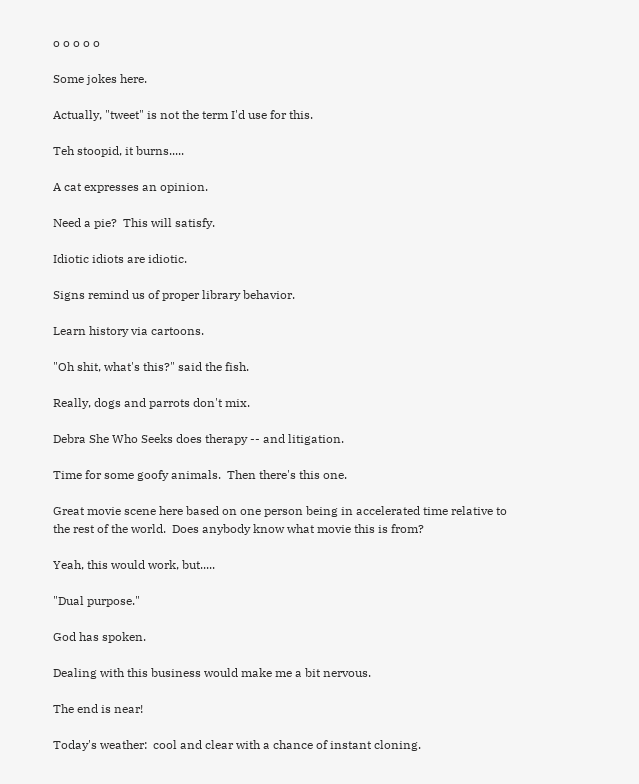o o o o o

Some jokes here.

Actually, "tweet" is not the term I'd use for this.

Teh stoopid, it burns.....

A cat expresses an opinion.

Need a pie?  This will satisfy.

Idiotic idiots are idiotic.

Signs remind us of proper library behavior.

Learn history via cartoons.

"Oh shit, what's this?" said the fish.

Really, dogs and parrots don't mix.

Debra She Who Seeks does therapy -- and litigation.

Time for some goofy animals.  Then there's this one.

Great movie scene here based on one person being in accelerated time relative to the rest of the world.  Does anybody know what movie this is from?

Yeah, this would work, but.....

"Dual purpose."

God has spoken.

Dealing with this business would make me a bit nervous.

The end is near!

Today's weather:  cool and clear with a chance of instant cloning.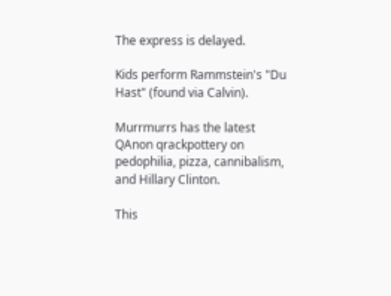The express is delayed.

Kids perform Rammstein's "Du Hast" (found via Calvin).

Murrmurrs has the latest QAnon qrackpottery on pedophilia, pizza, cannibalism, and Hillary Clinton.

This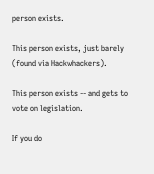person exists.

This person exists, just barely (found via Hackwhackers).

This person exists -- and gets to vote on legislation.

If you do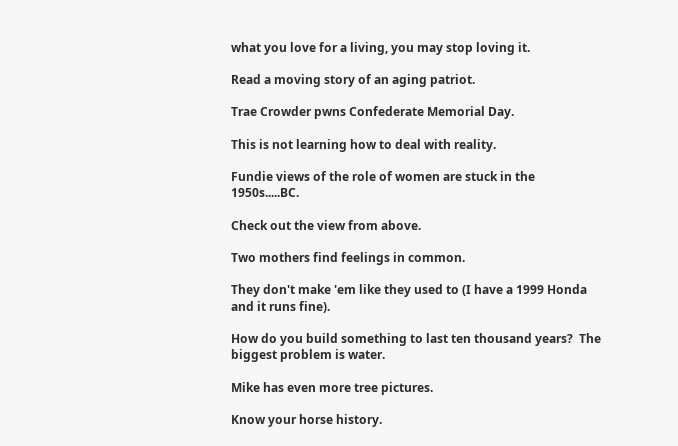what you love for a living, you may stop loving it.

Read a moving story of an aging patriot.

Trae Crowder pwns Confederate Memorial Day.

This is not learning how to deal with reality.

Fundie views of the role of women are stuck in the 1950s.....BC.

Check out the view from above.

Two mothers find feelings in common.

They don't make 'em like they used to (I have a 1999 Honda and it runs fine).

How do you build something to last ten thousand years?  The biggest problem is water.

Mike has even more tree pictures.

Know your horse history.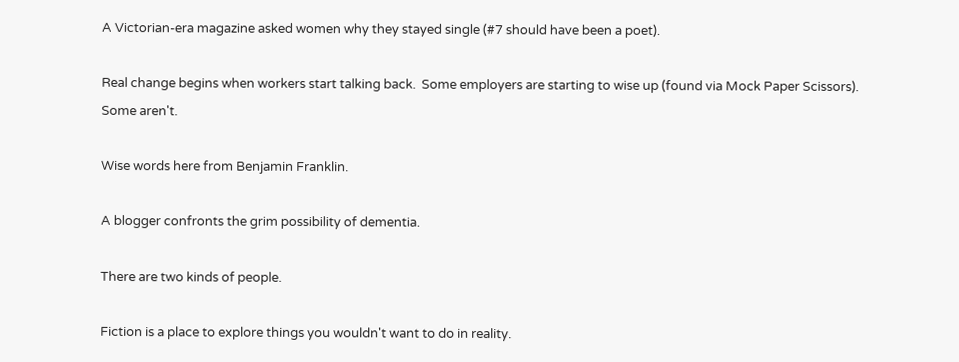A Victorian-era magazine asked women why they stayed single (#7 should have been a poet).

Real change begins when workers start talking back.  Some employers are starting to wise up (found via Mock Paper Scissors).  Some aren't.

Wise words here from Benjamin Franklin.

A blogger confronts the grim possibility of dementia.

There are two kinds of people.

Fiction is a place to explore things you wouldn't want to do in reality.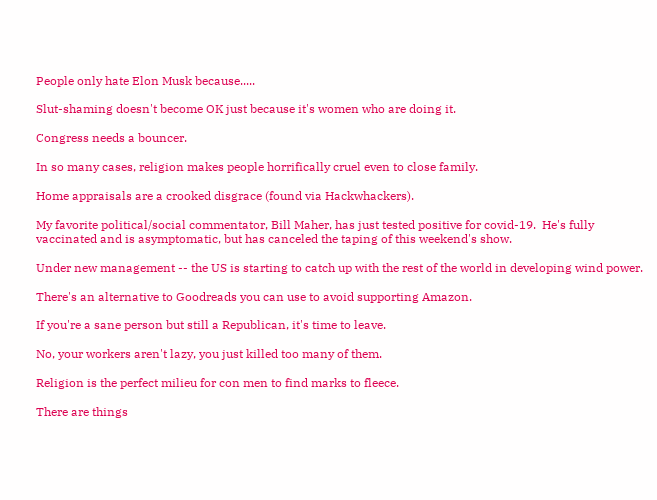People only hate Elon Musk because.....

Slut-shaming doesn't become OK just because it's women who are doing it.

Congress needs a bouncer.

In so many cases, religion makes people horrifically cruel even to close family.

Home appraisals are a crooked disgrace (found via Hackwhackers).

My favorite political/social commentator, Bill Maher, has just tested positive for covid-19.  He's fully vaccinated and is asymptomatic, but has canceled the taping of this weekend's show.

Under new management -- the US is starting to catch up with the rest of the world in developing wind power.

There's an alternative to Goodreads you can use to avoid supporting Amazon.

If you're a sane person but still a Republican, it's time to leave.

No, your workers aren't lazy, you just killed too many of them.

Religion is the perfect milieu for con men to find marks to fleece.

There are things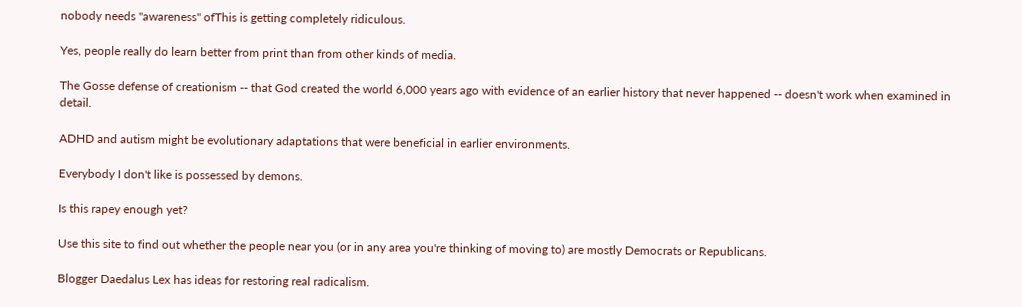nobody needs "awareness" ofThis is getting completely ridiculous.

Yes, people really do learn better from print than from other kinds of media.

The Gosse defense of creationism -- that God created the world 6,000 years ago with evidence of an earlier history that never happened -- doesn't work when examined in detail.

ADHD and autism might be evolutionary adaptations that were beneficial in earlier environments.

Everybody I don't like is possessed by demons.

Is this rapey enough yet?

Use this site to find out whether the people near you (or in any area you're thinking of moving to) are mostly Democrats or Republicans.

Blogger Daedalus Lex has ideas for restoring real radicalism.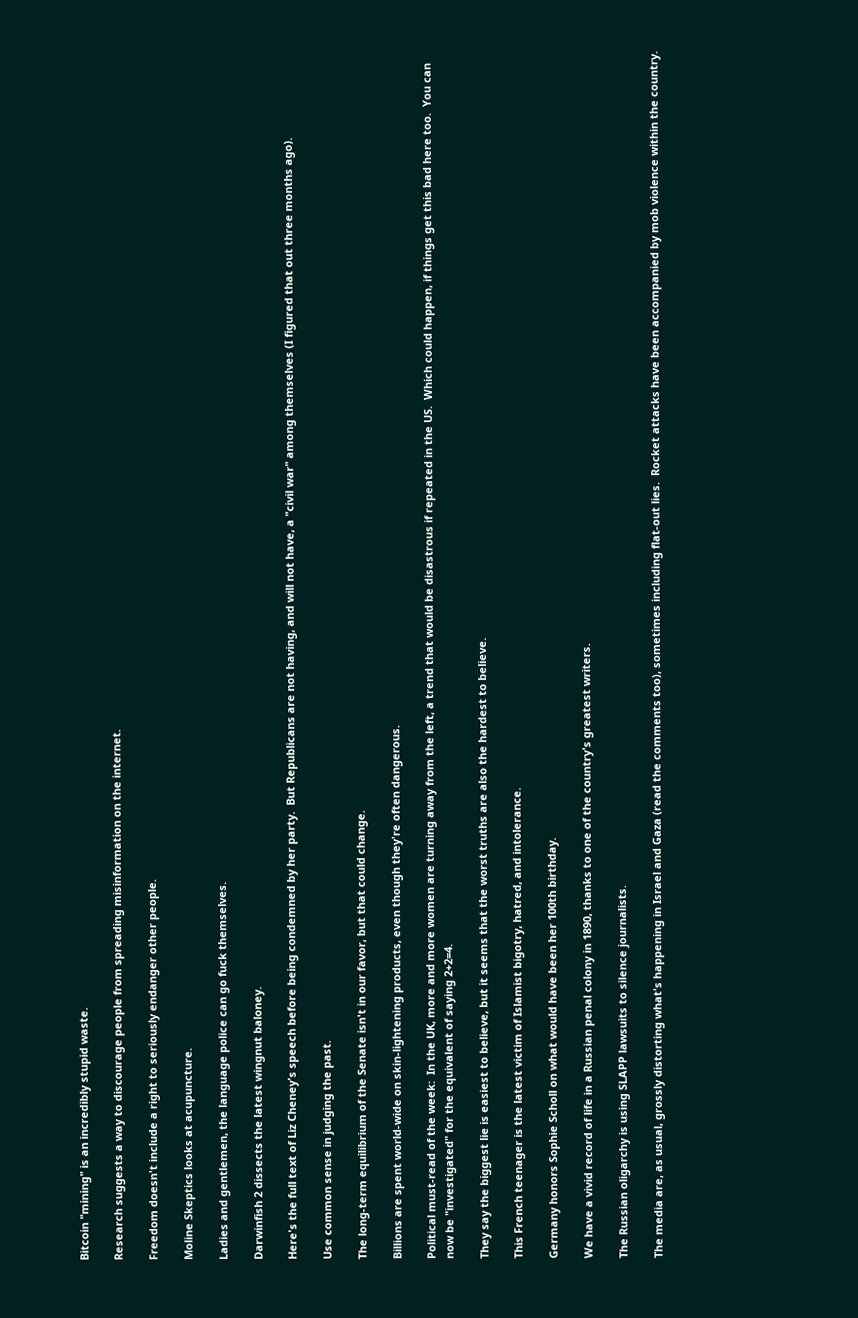Bitcoin "mining" is an incredibly stupid waste.

Research suggests a way to discourage people from spreading misinformation on the internet.

Freedom doesn't include a right to seriously endanger other people.

Moline Skeptics looks at acupuncture.

Ladies and gentlemen, the language police can go fuck themselves.

Darwinfish 2 dissects the latest wingnut baloney.

Here's the full text of Liz Cheney's speech before being condemned by her party.  But Republicans are not having, and will not have, a "civil war" among themselves (I figured that out three months ago).

Use common sense in judging the past.

The long-term equilibrium of the Senate isn't in our favor, but that could change.

Billions are spent world-wide on skin-lightening products, even though they're often dangerous.

Political must-read of the week:  In the UK, more and more women are turning away from the left, a trend that would be disastrous if repeated in the US.  Which could happen, if things get this bad here too.  You can now be "investigated" for the equivalent of saying 2+2=4.

They say the biggest lie is easiest to believe, but it seems that the worst truths are also the hardest to believe.

This French teenager is the latest victim of Islamist bigotry, hatred, and intolerance.

Germany honors Sophie Scholl on what would have been her 100th birthday.

We have a vivid record of life in a Russian penal colony in 1890, thanks to one of the country's greatest writers.

The Russian oligarchy is using SLAPP lawsuits to silence journalists.

The media are, as usual, grossly distorting what's happening in Israel and Gaza (read the comments too), sometimes including flat-out lies.  Rocket attacks have been accompanied by mob violence within the country.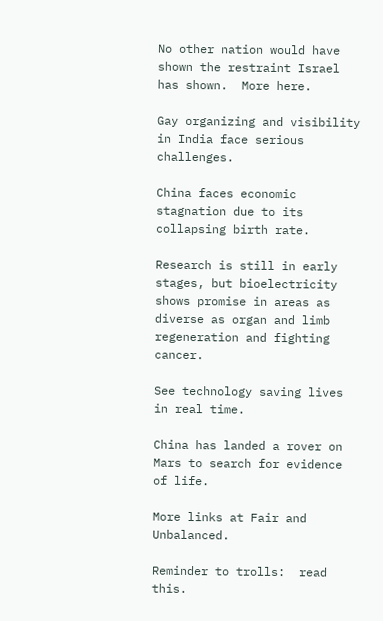No other nation would have shown the restraint Israel has shown.  More here.

Gay organizing and visibility in India face serious challenges.

China faces economic stagnation due to its collapsing birth rate.

Research is still in early stages, but bioelectricity shows promise in areas as diverse as organ and limb regeneration and fighting cancer.

See technology saving lives in real time.

China has landed a rover on Mars to search for evidence of life.

More links at Fair and Unbalanced.

Reminder to trolls:  read this.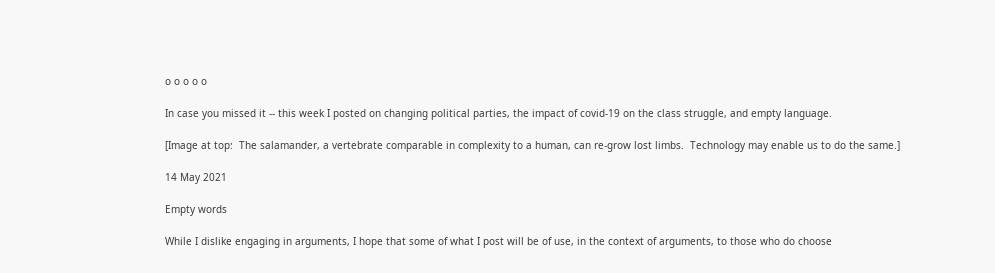o o o o o

In case you missed it -- this week I posted on changing political parties, the impact of covid-19 on the class struggle, and empty language.

[Image at top:  The salamander, a vertebrate comparable in complexity to a human, can re-grow lost limbs.  Technology may enable us to do the same.]

14 May 2021

Empty words

While I dislike engaging in arguments, I hope that some of what I post will be of use, in the context of arguments, to those who do choose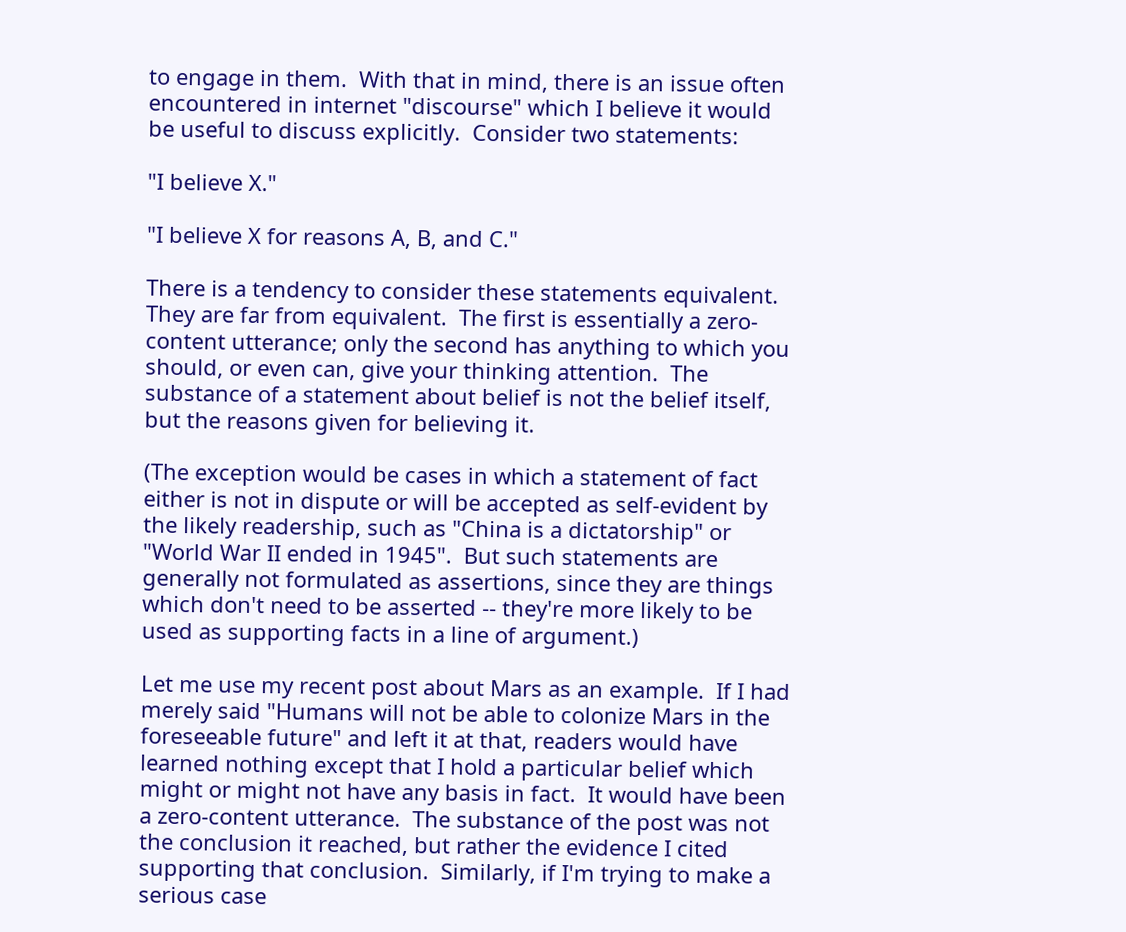to engage in them.  With that in mind, there is an issue often encountered in internet "discourse" which I believe it would be useful to discuss explicitly.  Consider two statements:

"I believe X."

"I believe X for reasons A, B, and C."

There is a tendency to consider these statements equivalent.  They are far from equivalent.  The first is essentially a zero-content utterance; only the second has anything to which you should, or even can, give your thinking attention.  The substance of a statement about belief is not the belief itself, but the reasons given for believing it.

(The exception would be cases in which a statement of fact either is not in dispute or will be accepted as self-evident by the likely readership, such as "China is a dictatorship" or "World War II ended in 1945".  But such statements are generally not formulated as assertions, since they are things which don't need to be asserted -- they're more likely to be used as supporting facts in a line of argument.)

Let me use my recent post about Mars as an example.  If I had merely said "Humans will not be able to colonize Mars in the foreseeable future" and left it at that, readers would have learned nothing except that I hold a particular belief which might or might not have any basis in fact.  It would have been a zero-content utterance.  The substance of the post was not the conclusion it reached, but rather the evidence I cited supporting that conclusion.  Similarly, if I'm trying to make a serious case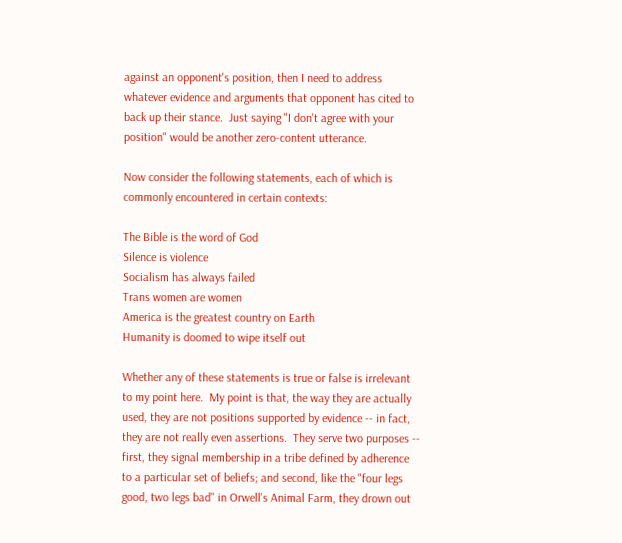against an opponent's position, then I need to address whatever evidence and arguments that opponent has cited to back up their stance.  Just saying "I don't agree with your position" would be another zero-content utterance.

Now consider the following statements, each of which is commonly encountered in certain contexts:

The Bible is the word of God
Silence is violence
Socialism has always failed
Trans women are women
America is the greatest country on Earth
Humanity is doomed to wipe itself out

Whether any of these statements is true or false is irrelevant to my point here.  My point is that, the way they are actually used, they are not positions supported by evidence -- in fact, they are not really even assertions.  They serve two purposes -- first, they signal membership in a tribe defined by adherence to a particular set of beliefs; and second, like the "four legs good, two legs bad" in Orwell's Animal Farm, they drown out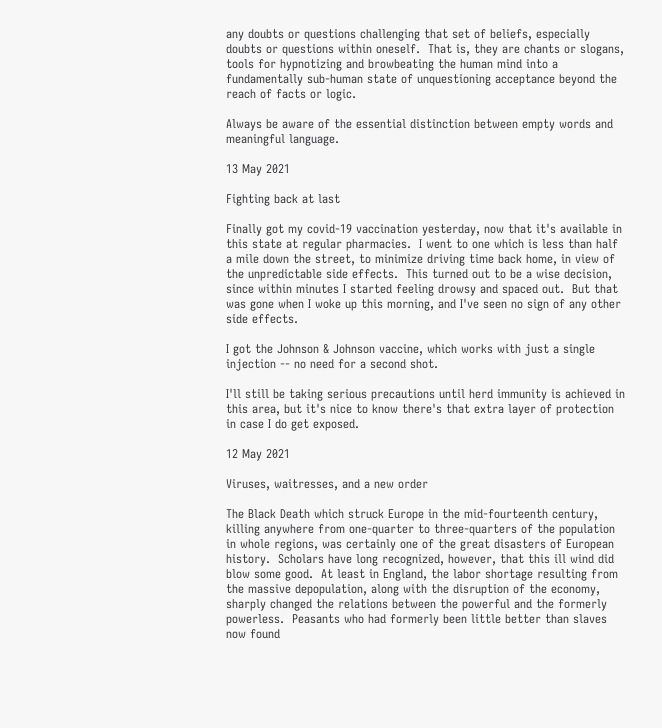any doubts or questions challenging that set of beliefs, especially doubts or questions within oneself.  That is, they are chants or slogans, tools for hypnotizing and browbeating the human mind into a fundamentally sub-human state of unquestioning acceptance beyond the reach of facts or logic.

Always be aware of the essential distinction between empty words and meaningful language.

13 May 2021

Fighting back at last

Finally got my covid-19 vaccination yesterday, now that it's available in this state at regular pharmacies.  I went to one which is less than half a mile down the street, to minimize driving time back home, in view of the unpredictable side effects.  This turned out to be a wise decision, since within minutes I started feeling drowsy and spaced out.  But that was gone when I woke up this morning, and I've seen no sign of any other side effects.

I got the Johnson & Johnson vaccine, which works with just a single injection -- no need for a second shot.

I'll still be taking serious precautions until herd immunity is achieved in this area, but it's nice to know there's that extra layer of protection in case I do get exposed.

12 May 2021

Viruses, waitresses, and a new order

The Black Death which struck Europe in the mid-fourteenth century, killing anywhere from one-quarter to three-quarters of the population in whole regions, was certainly one of the great disasters of European history.  Scholars have long recognized, however, that this ill wind did blow some good.  At least in England, the labor shortage resulting from the massive depopulation, along with the disruption of the economy, sharply changed the relations between the powerful and the formerly powerless.  Peasants who had formerly been little better than slaves now found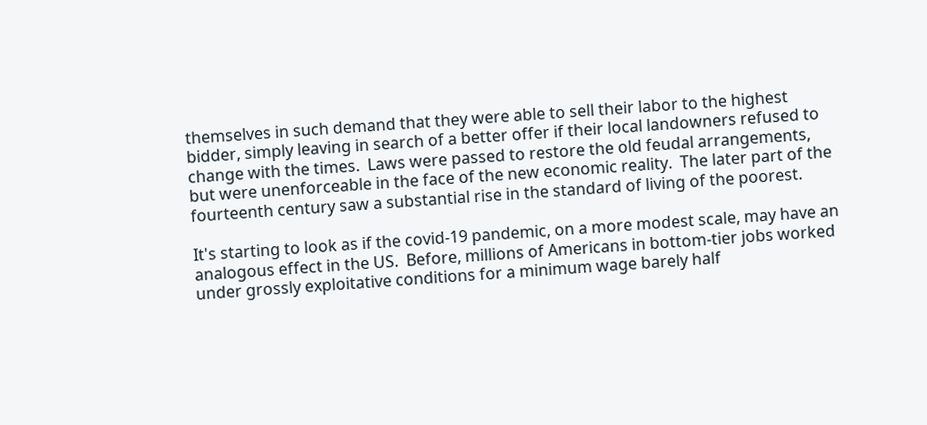themselves in such demand that they were able to sell their labor to the highest bidder, simply leaving in search of a better offer if their local landowners refused to change with the times.  Laws were passed to restore the old feudal arrangements, but were unenforceable in the face of the new economic reality.  The later part of the fourteenth century saw a substantial rise in the standard of living of the poorest.

It's starting to look as if the covid-19 pandemic, on a more modest scale, may have an analogous effect in the US.  Before, millions of Americans in bottom-tier jobs worked under grossly exploitative conditions for a minimum wage barely half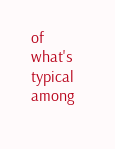of what's typical among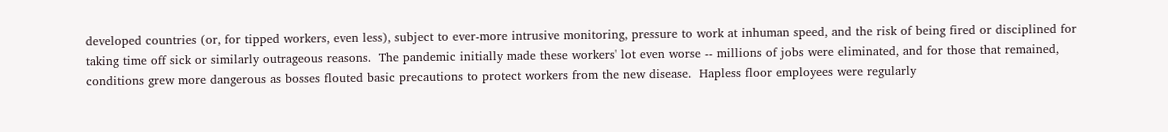developed countries (or, for tipped workers, even less), subject to ever-more intrusive monitoring, pressure to work at inhuman speed, and the risk of being fired or disciplined for taking time off sick or similarly outrageous reasons.  The pandemic initially made these workers' lot even worse -- millions of jobs were eliminated, and for those that remained, conditions grew more dangerous as bosses flouted basic precautions to protect workers from the new disease.  Hapless floor employees were regularly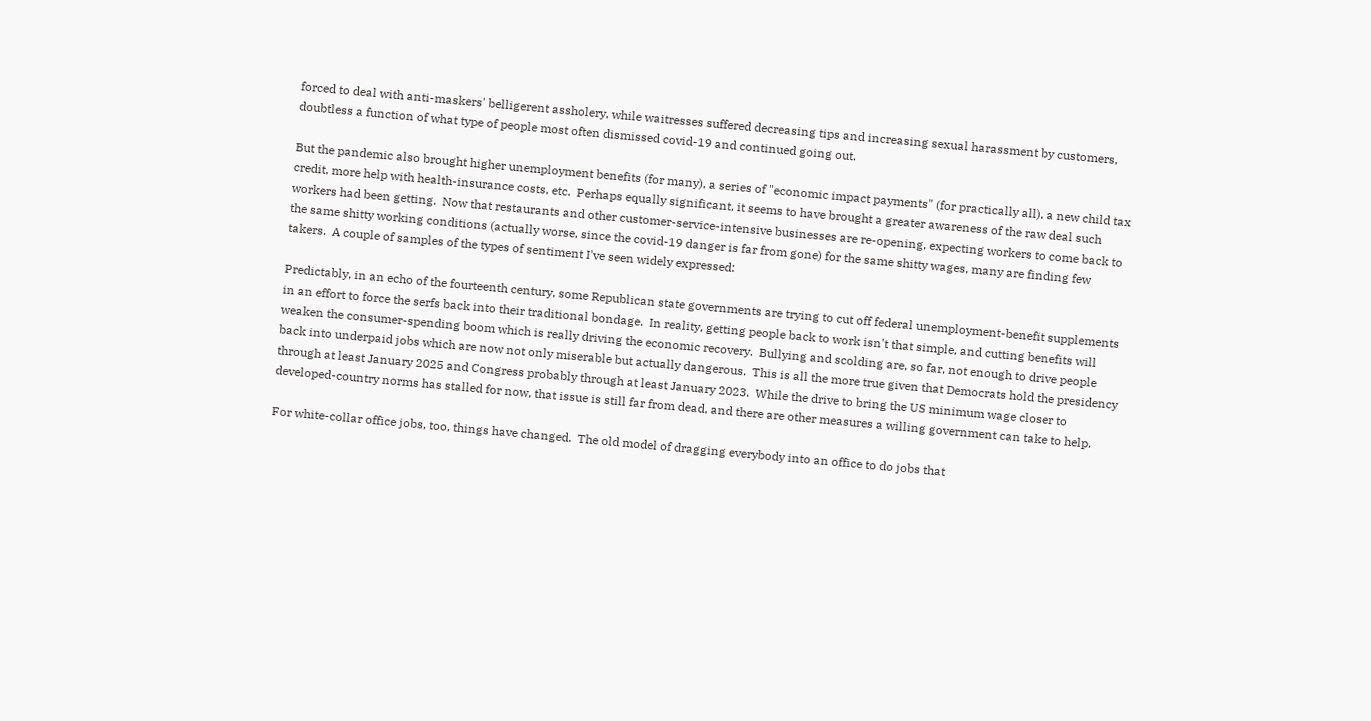forced to deal with anti-maskers' belligerent assholery, while waitresses suffered decreasing tips and increasing sexual harassment by customers, doubtless a function of what type of people most often dismissed covid-19 and continued going out.

But the pandemic also brought higher unemployment benefits (for many), a series of "economic impact payments" (for practically all), a new child tax credit, more help with health-insurance costs, etc.  Perhaps equally significant, it seems to have brought a greater awareness of the raw deal such workers had been getting.  Now that restaurants and other customer-service-intensive businesses are re-opening, expecting workers to come back to the same shitty working conditions (actually worse, since the covid-19 danger is far from gone) for the same shitty wages, many are finding few takers.  A couple of samples of the types of sentiment I've seen widely expressed:

Predictably, in an echo of the fourteenth century, some Republican state governments are trying to cut off federal unemployment-benefit supplements in an effort to force the serfs back into their traditional bondage.  In reality, getting people back to work isn't that simple, and cutting benefits will weaken the consumer-spending boom which is really driving the economic recovery.  Bullying and scolding are, so far, not enough to drive people back into underpaid jobs which are now not only miserable but actually dangerous.  This is all the more true given that Democrats hold the presidency through at least January 2025 and Congress probably through at least January 2023.  While the drive to bring the US minimum wage closer to developed-country norms has stalled for now, that issue is still far from dead, and there are other measures a willing government can take to help.

For white-collar office jobs, too, things have changed.  The old model of dragging everybody into an office to do jobs that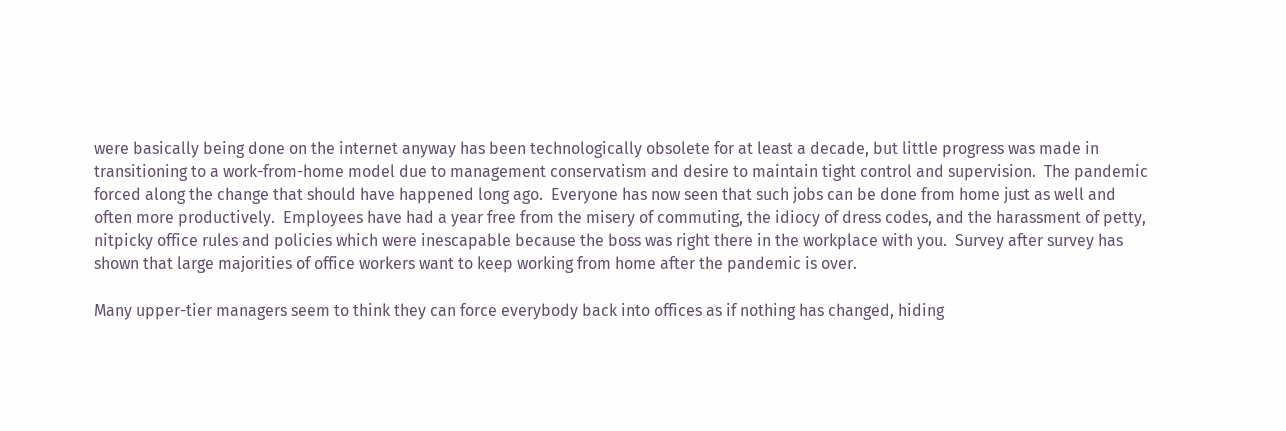were basically being done on the internet anyway has been technologically obsolete for at least a decade, but little progress was made in transitioning to a work-from-home model due to management conservatism and desire to maintain tight control and supervision.  The pandemic forced along the change that should have happened long ago.  Everyone has now seen that such jobs can be done from home just as well and often more productively.  Employees have had a year free from the misery of commuting, the idiocy of dress codes, and the harassment of petty, nitpicky office rules and policies which were inescapable because the boss was right there in the workplace with you.  Survey after survey has shown that large majorities of office workers want to keep working from home after the pandemic is over.

Many upper-tier managers seem to think they can force everybody back into offices as if nothing has changed, hiding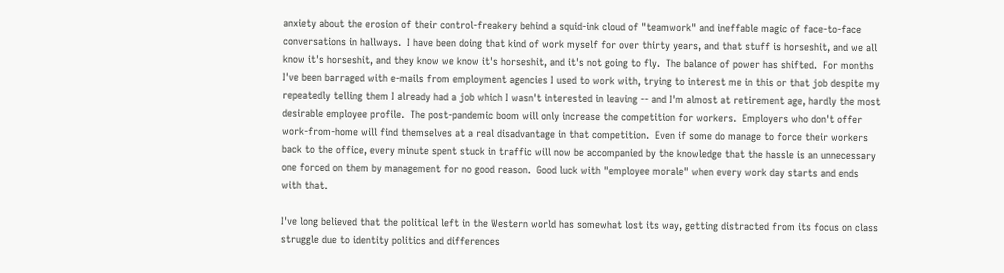anxiety about the erosion of their control-freakery behind a squid-ink cloud of "teamwork" and ineffable magic of face-to-face conversations in hallways.  I have been doing that kind of work myself for over thirty years, and that stuff is horseshit, and we all know it's horseshit, and they know we know it's horseshit, and it's not going to fly.  The balance of power has shifted.  For months I've been barraged with e-mails from employment agencies I used to work with, trying to interest me in this or that job despite my repeatedly telling them I already had a job which I wasn't interested in leaving -- and I'm almost at retirement age, hardly the most desirable employee profile.  The post-pandemic boom will only increase the competition for workers.  Employers who don't offer work-from-home will find themselves at a real disadvantage in that competition.  Even if some do manage to force their workers back to the office, every minute spent stuck in traffic will now be accompanied by the knowledge that the hassle is an unnecessary one forced on them by management for no good reason.  Good luck with "employee morale" when every work day starts and ends with that.

I've long believed that the political left in the Western world has somewhat lost its way, getting distracted from its focus on class struggle due to identity politics and differences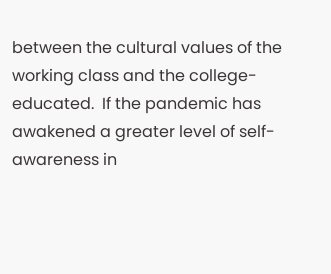between the cultural values of the working class and the college-educated.  If the pandemic has awakened a greater level of self-awareness in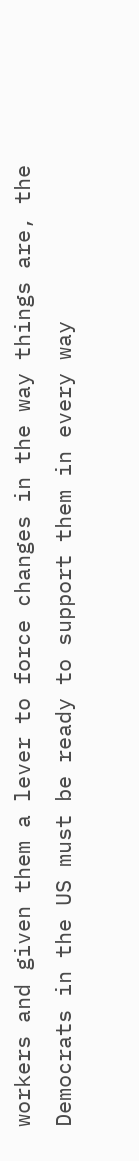workers and given them a lever to force changes in the way things are, the Democrats in the US must be ready to support them in every way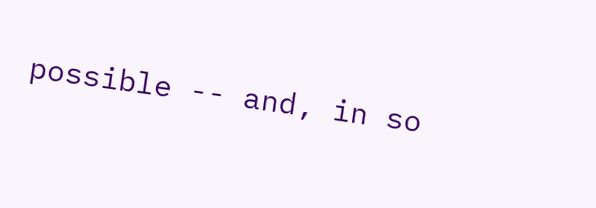possible -- and, in so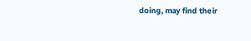doing, may find their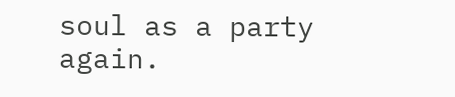soul as a party again.